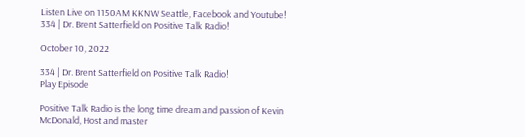Listen Live on 1150AM KKNW Seattle, Facebook and Youtube!
334 | Dr. Brent Satterfield on Positive Talk Radio!

October 10, 2022

334 | Dr. Brent Satterfield on Positive Talk Radio!
Play Episode

Positive Talk Radio is the long time dream and passion of Kevin McDonald, Host and master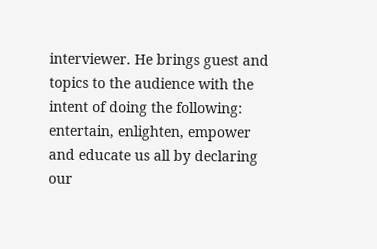interviewer. He brings guest and topics to the audience with the intent of doing the following: entertain, enlighten, empower and educate us all by declaring our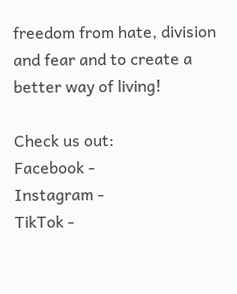freedom from hate, division and fear and to create a better way of living!

Check us out:
Facebook -
Instagram -
TikTok -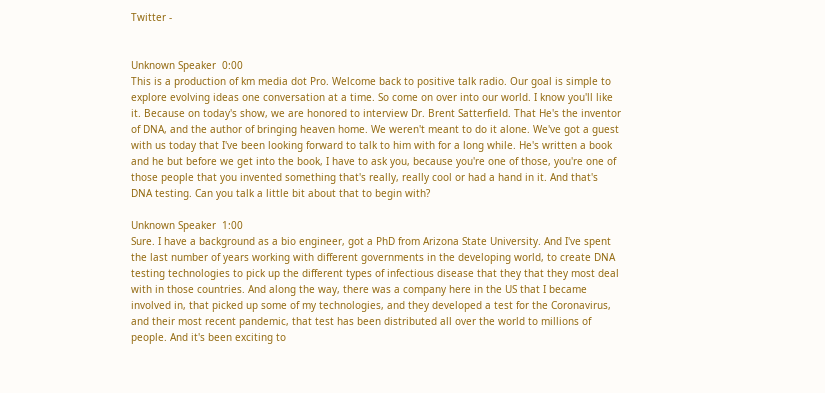Twitter -


Unknown Speaker  0:00
This is a production of km media dot Pro. Welcome back to positive talk radio. Our goal is simple to explore evolving ideas one conversation at a time. So come on over into our world. I know you'll like it. Because on today's show, we are honored to interview Dr. Brent Satterfield. That He's the inventor of DNA, and the author of bringing heaven home. We weren't meant to do it alone. We've got a guest with us today that I've been looking forward to talk to him with for a long while. He's written a book and he but before we get into the book, I have to ask you, because you're one of those, you're one of those people that you invented something that's really, really cool or had a hand in it. And that's DNA testing. Can you talk a little bit about that to begin with?

Unknown Speaker  1:00
Sure. I have a background as a bio engineer, got a PhD from Arizona State University. And I've spent the last number of years working with different governments in the developing world, to create DNA testing technologies to pick up the different types of infectious disease that they that they most deal with in those countries. And along the way, there was a company here in the US that I became involved in, that picked up some of my technologies, and they developed a test for the Coronavirus, and their most recent pandemic, that test has been distributed all over the world to millions of people. And it's been exciting to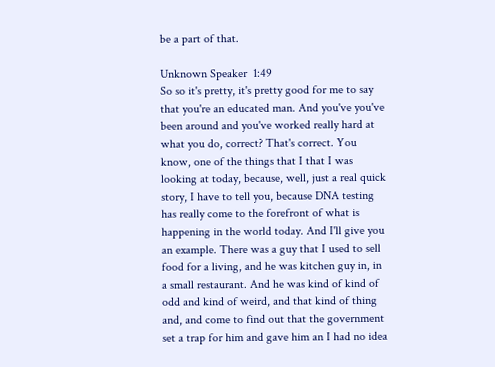be a part of that.

Unknown Speaker  1:49
So so it's pretty, it's pretty good for me to say that you're an educated man. And you've you've been around and you've worked really hard at what you do, correct? That's correct. You know, one of the things that I that I was looking at today, because, well, just a real quick story, I have to tell you, because DNA testing has really come to the forefront of what is happening in the world today. And I'll give you an example. There was a guy that I used to sell food for a living, and he was kitchen guy in, in a small restaurant. And he was kind of kind of odd and kind of weird, and that kind of thing and, and come to find out that the government set a trap for him and gave him an I had no idea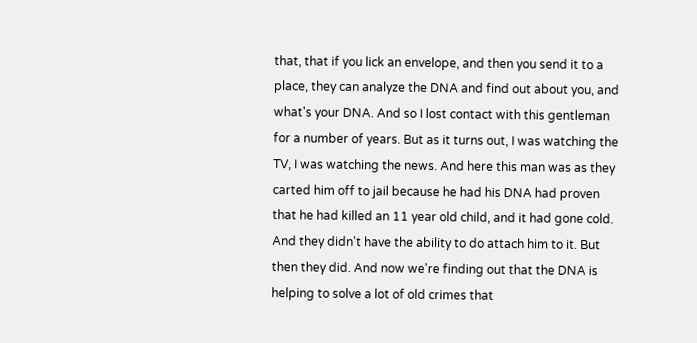that, that if you lick an envelope, and then you send it to a place, they can analyze the DNA and find out about you, and what's your DNA. And so I lost contact with this gentleman for a number of years. But as it turns out, I was watching the TV, I was watching the news. And here this man was as they carted him off to jail because he had his DNA had proven that he had killed an 11 year old child, and it had gone cold. And they didn't have the ability to do attach him to it. But then they did. And now we're finding out that the DNA is helping to solve a lot of old crimes that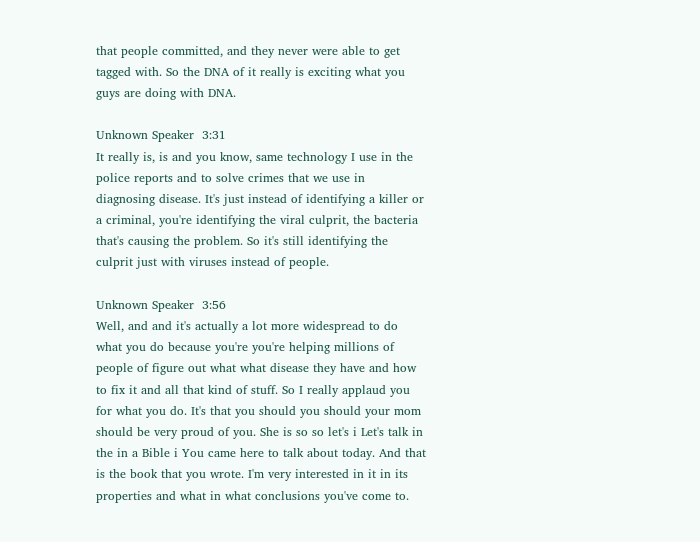that people committed, and they never were able to get tagged with. So the DNA of it really is exciting what you guys are doing with DNA.

Unknown Speaker  3:31
It really is, is and you know, same technology I use in the police reports and to solve crimes that we use in diagnosing disease. It's just instead of identifying a killer or a criminal, you're identifying the viral culprit, the bacteria that's causing the problem. So it's still identifying the culprit just with viruses instead of people.

Unknown Speaker  3:56
Well, and and it's actually a lot more widespread to do what you do because you're you're helping millions of people of figure out what what disease they have and how to fix it and all that kind of stuff. So I really applaud you for what you do. It's that you should you should your mom should be very proud of you. She is so so let's i Let's talk in the in a Bible i You came here to talk about today. And that is the book that you wrote. I'm very interested in it in its properties and what in what conclusions you've come to.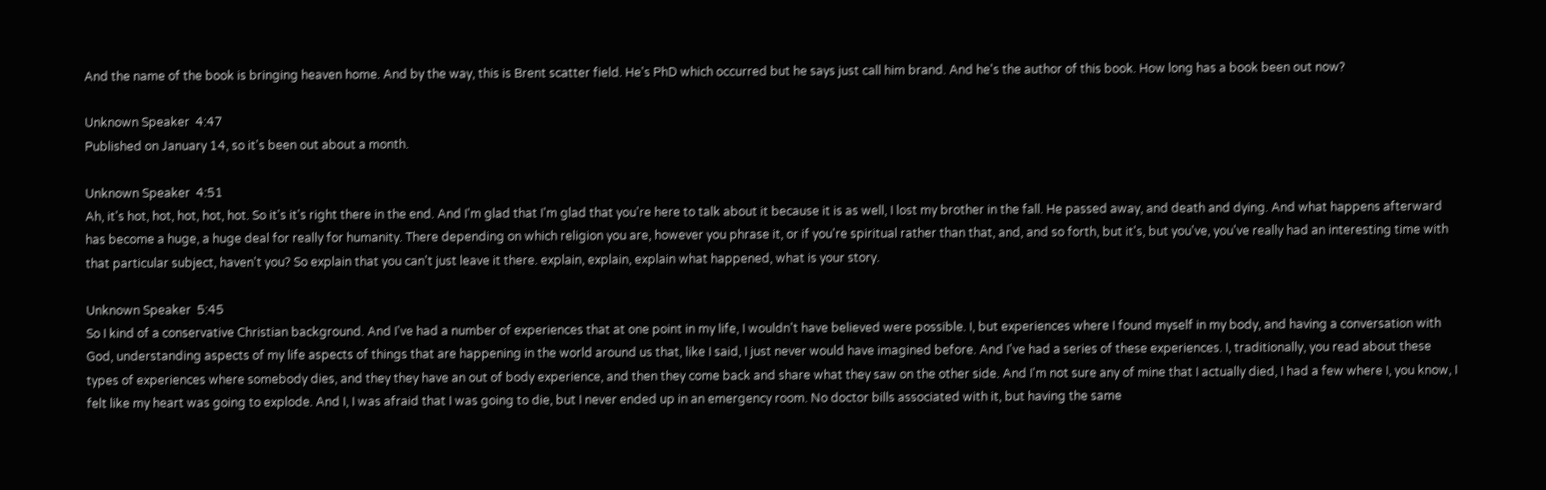And the name of the book is bringing heaven home. And by the way, this is Brent scatter field. He's PhD which occurred but he says just call him brand. And he's the author of this book. How long has a book been out now?

Unknown Speaker  4:47
Published on January 14, so it's been out about a month.

Unknown Speaker  4:51
Ah, it's hot, hot, hot, hot, hot. So it's it's right there in the end. And I'm glad that I'm glad that you're here to talk about it because it is as well, I lost my brother in the fall. He passed away, and death and dying. And what happens afterward has become a huge, a huge deal for really for humanity. There depending on which religion you are, however you phrase it, or if you're spiritual rather than that, and, and so forth, but it's, but you've, you've really had an interesting time with that particular subject, haven't you? So explain that you can't just leave it there. explain, explain, explain what happened, what is your story.

Unknown Speaker  5:45
So I kind of a conservative Christian background. And I've had a number of experiences that at one point in my life, I wouldn't have believed were possible. I, but experiences where I found myself in my body, and having a conversation with God, understanding aspects of my life aspects of things that are happening in the world around us that, like I said, I just never would have imagined before. And I've had a series of these experiences. I, traditionally, you read about these types of experiences where somebody dies, and they they have an out of body experience, and then they come back and share what they saw on the other side. And I'm not sure any of mine that I actually died, I had a few where I, you know, I felt like my heart was going to explode. And I, I was afraid that I was going to die, but I never ended up in an emergency room. No doctor bills associated with it, but having the same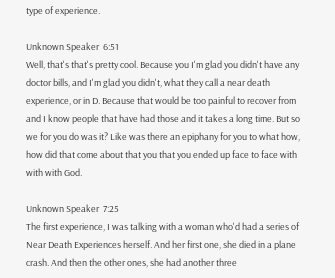type of experience.

Unknown Speaker  6:51
Well, that's that's pretty cool. Because you I'm glad you didn't have any doctor bills, and I'm glad you didn't, what they call a near death experience, or in D. Because that would be too painful to recover from and I know people that have had those and it takes a long time. But so we for you do was it? Like was there an epiphany for you to what how, how did that come about that you that you ended up face to face with with with God.

Unknown Speaker  7:25
The first experience, I was talking with a woman who'd had a series of Near Death Experiences herself. And her first one, she died in a plane crash. And then the other ones, she had another three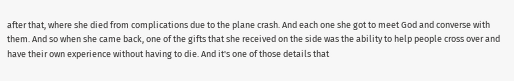after that, where she died from complications due to the plane crash. And each one she got to meet God and converse with them. And so when she came back, one of the gifts that she received on the side was the ability to help people cross over and have their own experience without having to die. And it's one of those details that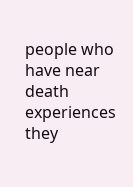people who have near death experiences they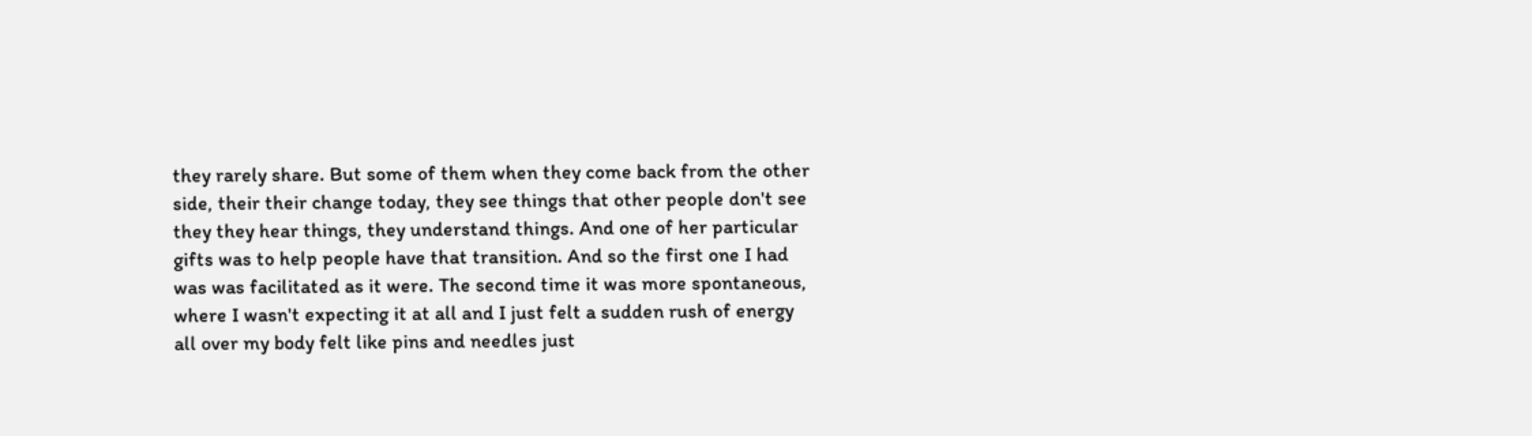they rarely share. But some of them when they come back from the other side, their their change today, they see things that other people don't see they they hear things, they understand things. And one of her particular gifts was to help people have that transition. And so the first one I had was was facilitated as it were. The second time it was more spontaneous, where I wasn't expecting it at all and I just felt a sudden rush of energy all over my body felt like pins and needles just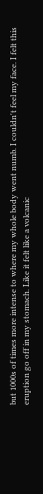but 1000s of times more intense to where my whole body went numb. I couldn't feel my face. I felt this eruption go off in my stomach. Like it felt like a volcanic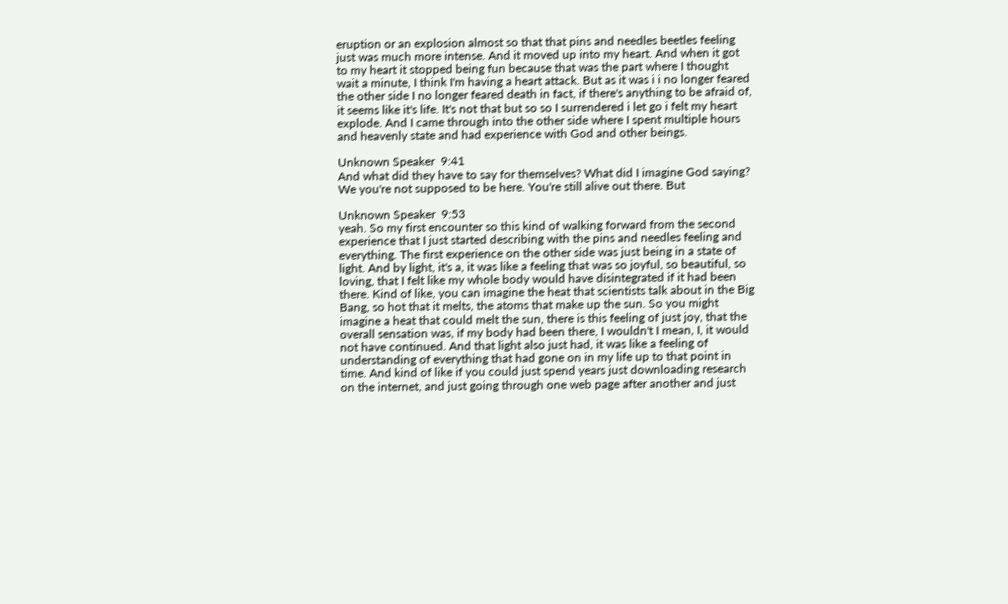eruption or an explosion almost so that that pins and needles beetles feeling just was much more intense. And it moved up into my heart. And when it got to my heart it stopped being fun because that was the part where I thought wait a minute, I think I'm having a heart attack. But as it was i i no longer feared the other side I no longer feared death in fact, if there's anything to be afraid of, it seems like it's life. It's not that but so so I surrendered i let go i felt my heart explode. And I came through into the other side where I spent multiple hours and heavenly state and had experience with God and other beings.

Unknown Speaker  9:41
And what did they have to say for themselves? What did I imagine God saying? We you're not supposed to be here. You're still alive out there. But

Unknown Speaker  9:53
yeah. So my first encounter so this kind of walking forward from the second experience that I just started describing with the pins and needles feeling and everything. The first experience on the other side was just being in a state of light. And by light, it's a, it was like a feeling that was so joyful, so beautiful, so loving, that I felt like my whole body would have disintegrated if it had been there. Kind of like, you can imagine the heat that scientists talk about in the Big Bang, so hot that it melts, the atoms that make up the sun. So you might imagine a heat that could melt the sun, there is this feeling of just joy, that the overall sensation was, if my body had been there, I wouldn't I mean, I, it would not have continued. And that light also just had, it was like a feeling of understanding of everything that had gone on in my life up to that point in time. And kind of like if you could just spend years just downloading research on the internet, and just going through one web page after another and just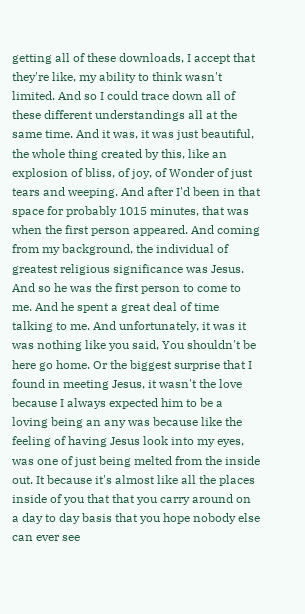getting all of these downloads, I accept that they're like, my ability to think wasn't limited. And so I could trace down all of these different understandings all at the same time. And it was, it was just beautiful, the whole thing created by this, like an explosion of bliss, of joy, of Wonder of just tears and weeping. And after I'd been in that space for probably 1015 minutes, that was when the first person appeared. And coming from my background, the individual of greatest religious significance was Jesus. And so he was the first person to come to me. And he spent a great deal of time talking to me. And unfortunately, it was it was nothing like you said, You shouldn't be here go home. Or the biggest surprise that I found in meeting Jesus, it wasn't the love because I always expected him to be a loving being an any was because like the feeling of having Jesus look into my eyes, was one of just being melted from the inside out. It because it's almost like all the places inside of you that that you carry around on a day to day basis that you hope nobody else can ever see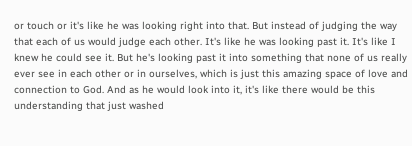or touch or it's like he was looking right into that. But instead of judging the way that each of us would judge each other. It's like he was looking past it. It's like I knew he could see it. But he's looking past it into something that none of us really ever see in each other or in ourselves, which is just this amazing space of love and connection to God. And as he would look into it, it's like there would be this understanding that just washed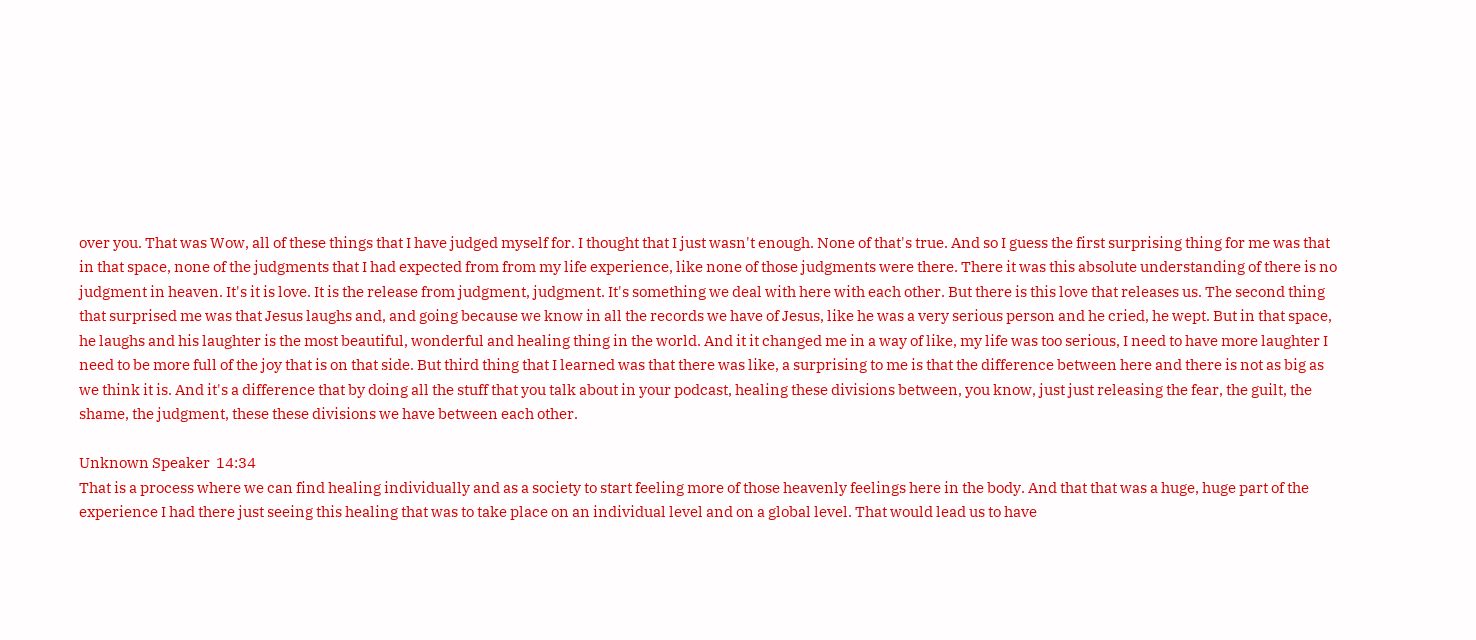over you. That was Wow, all of these things that I have judged myself for. I thought that I just wasn't enough. None of that's true. And so I guess the first surprising thing for me was that in that space, none of the judgments that I had expected from from my life experience, like none of those judgments were there. There it was this absolute understanding of there is no judgment in heaven. It's it is love. It is the release from judgment, judgment. It's something we deal with here with each other. But there is this love that releases us. The second thing that surprised me was that Jesus laughs and, and going because we know in all the records we have of Jesus, like he was a very serious person and he cried, he wept. But in that space, he laughs and his laughter is the most beautiful, wonderful and healing thing in the world. And it it changed me in a way of like, my life was too serious, I need to have more laughter I need to be more full of the joy that is on that side. But third thing that I learned was that there was like, a surprising to me is that the difference between here and there is not as big as we think it is. And it's a difference that by doing all the stuff that you talk about in your podcast, healing these divisions between, you know, just just releasing the fear, the guilt, the shame, the judgment, these these divisions we have between each other.

Unknown Speaker  14:34
That is a process where we can find healing individually and as a society to start feeling more of those heavenly feelings here in the body. And that that was a huge, huge part of the experience I had there just seeing this healing that was to take place on an individual level and on a global level. That would lead us to have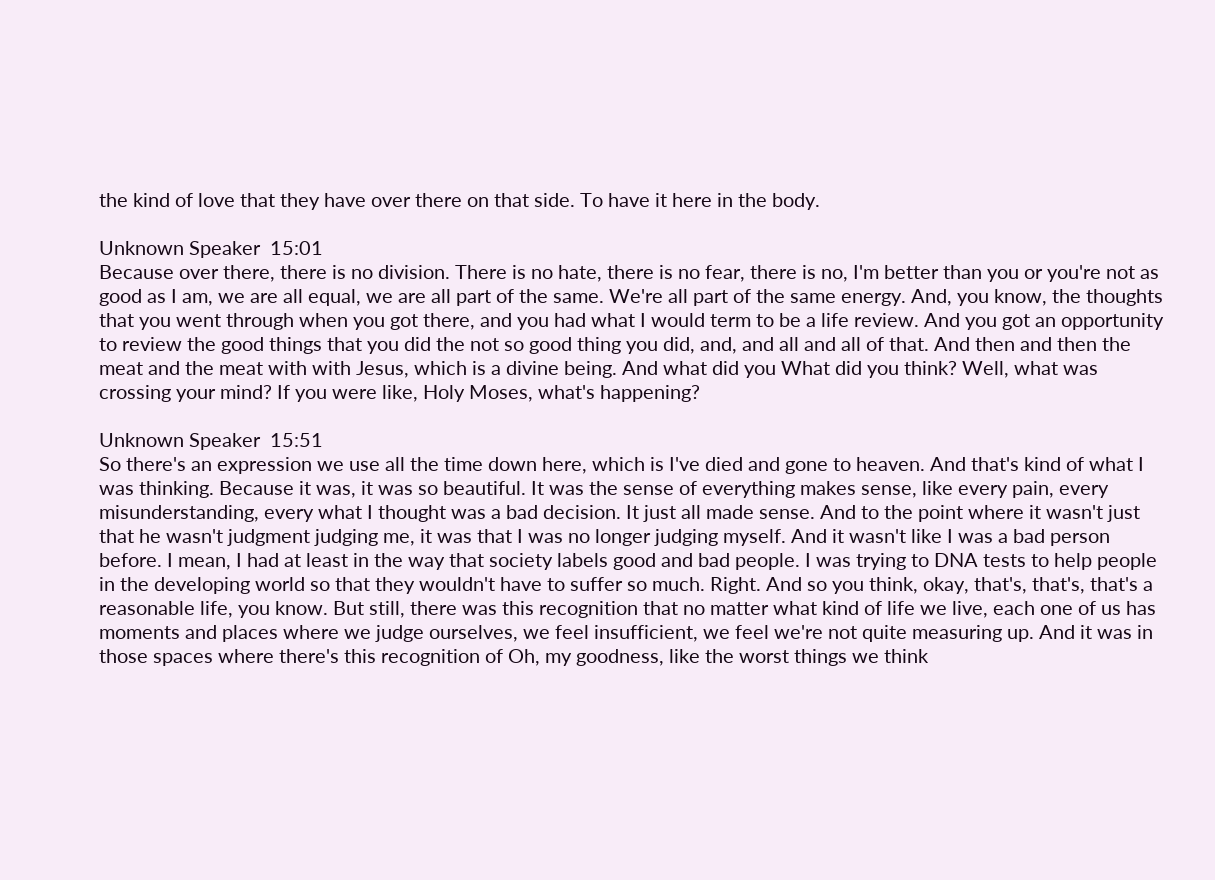the kind of love that they have over there on that side. To have it here in the body.

Unknown Speaker  15:01
Because over there, there is no division. There is no hate, there is no fear, there is no, I'm better than you or you're not as good as I am, we are all equal, we are all part of the same. We're all part of the same energy. And, you know, the thoughts that you went through when you got there, and you had what I would term to be a life review. And you got an opportunity to review the good things that you did the not so good thing you did, and, and all and all of that. And then and then the meat and the meat with with Jesus, which is a divine being. And what did you What did you think? Well, what was crossing your mind? If you were like, Holy Moses, what's happening?

Unknown Speaker  15:51
So there's an expression we use all the time down here, which is I've died and gone to heaven. And that's kind of what I was thinking. Because it was, it was so beautiful. It was the sense of everything makes sense, like every pain, every misunderstanding, every what I thought was a bad decision. It just all made sense. And to the point where it wasn't just that he wasn't judgment judging me, it was that I was no longer judging myself. And it wasn't like I was a bad person before. I mean, I had at least in the way that society labels good and bad people. I was trying to DNA tests to help people in the developing world so that they wouldn't have to suffer so much. Right. And so you think, okay, that's, that's, that's a reasonable life, you know. But still, there was this recognition that no matter what kind of life we live, each one of us has moments and places where we judge ourselves, we feel insufficient, we feel we're not quite measuring up. And it was in those spaces where there's this recognition of Oh, my goodness, like the worst things we think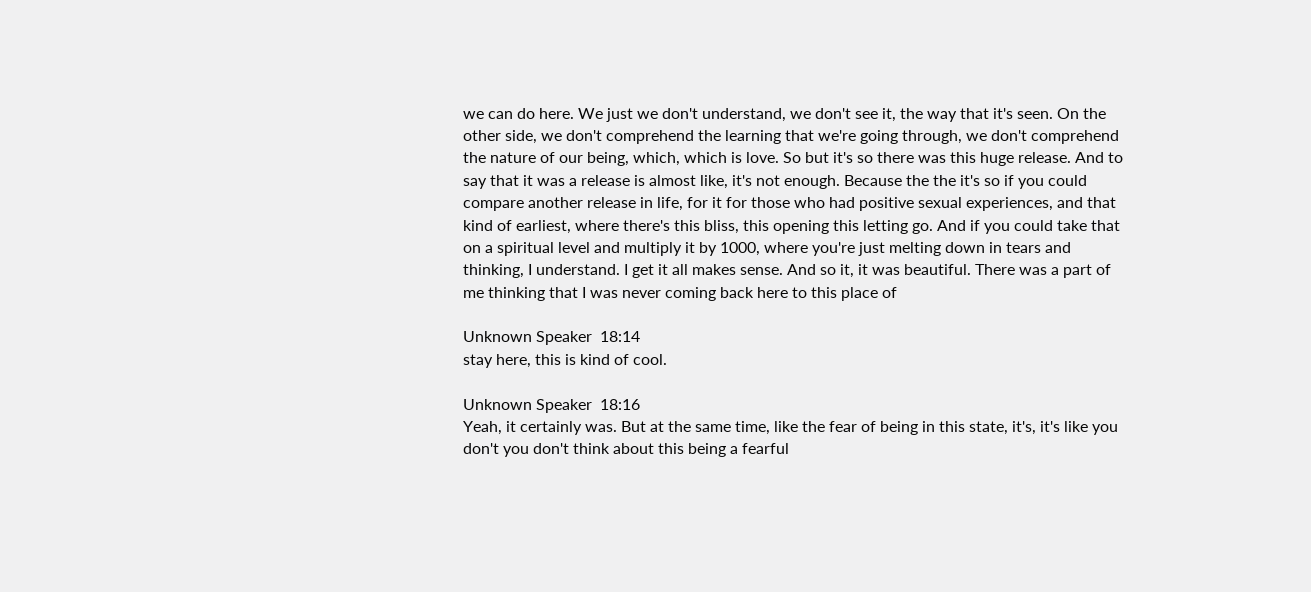we can do here. We just we don't understand, we don't see it, the way that it's seen. On the other side, we don't comprehend the learning that we're going through, we don't comprehend the nature of our being, which, which is love. So but it's so there was this huge release. And to say that it was a release is almost like, it's not enough. Because the the it's so if you could compare another release in life, for it for those who had positive sexual experiences, and that kind of earliest, where there's this bliss, this opening this letting go. And if you could take that on a spiritual level and multiply it by 1000, where you're just melting down in tears and thinking, I understand. I get it all makes sense. And so it, it was beautiful. There was a part of me thinking that I was never coming back here to this place of

Unknown Speaker  18:14
stay here, this is kind of cool.

Unknown Speaker  18:16
Yeah, it certainly was. But at the same time, like the fear of being in this state, it's, it's like you don't you don't think about this being a fearful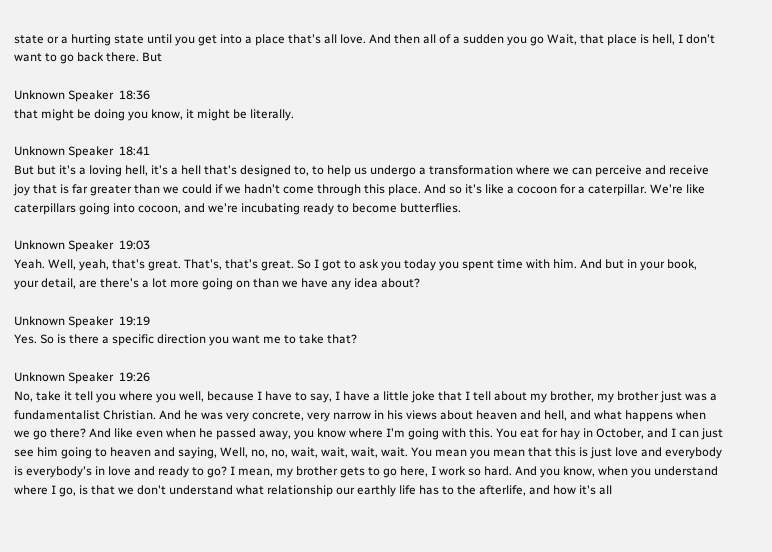state or a hurting state until you get into a place that's all love. And then all of a sudden you go Wait, that place is hell, I don't want to go back there. But

Unknown Speaker  18:36
that might be doing you know, it might be literally.

Unknown Speaker  18:41
But but it's a loving hell, it's a hell that's designed to, to help us undergo a transformation where we can perceive and receive joy that is far greater than we could if we hadn't come through this place. And so it's like a cocoon for a caterpillar. We're like caterpillars going into cocoon, and we're incubating ready to become butterflies.

Unknown Speaker  19:03
Yeah. Well, yeah, that's great. That's, that's great. So I got to ask you today you spent time with him. And but in your book, your detail, are there's a lot more going on than we have any idea about?

Unknown Speaker  19:19
Yes. So is there a specific direction you want me to take that?

Unknown Speaker  19:26
No, take it tell you where you well, because I have to say, I have a little joke that I tell about my brother, my brother just was a fundamentalist Christian. And he was very concrete, very narrow in his views about heaven and hell, and what happens when we go there? And like even when he passed away, you know where I'm going with this. You eat for hay in October, and I can just see him going to heaven and saying, Well, no, no, wait, wait, wait, wait. You mean you mean that this is just love and everybody is everybody's in love and ready to go? I mean, my brother gets to go here, I work so hard. And you know, when you understand where I go, is that we don't understand what relationship our earthly life has to the afterlife, and how it's all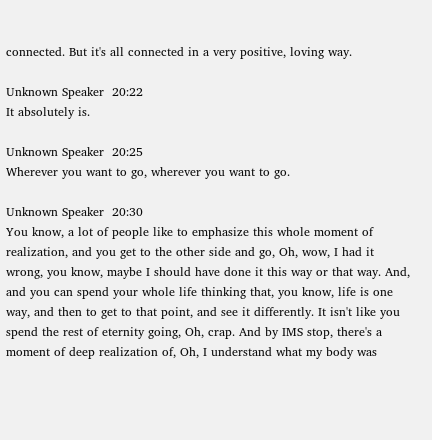connected. But it's all connected in a very positive, loving way.

Unknown Speaker  20:22
It absolutely is.

Unknown Speaker  20:25
Wherever you want to go, wherever you want to go.

Unknown Speaker  20:30
You know, a lot of people like to emphasize this whole moment of realization, and you get to the other side and go, Oh, wow, I had it wrong, you know, maybe I should have done it this way or that way. And, and you can spend your whole life thinking that, you know, life is one way, and then to get to that point, and see it differently. It isn't like you spend the rest of eternity going, Oh, crap. And by IMS stop, there's a moment of deep realization of, Oh, I understand what my body was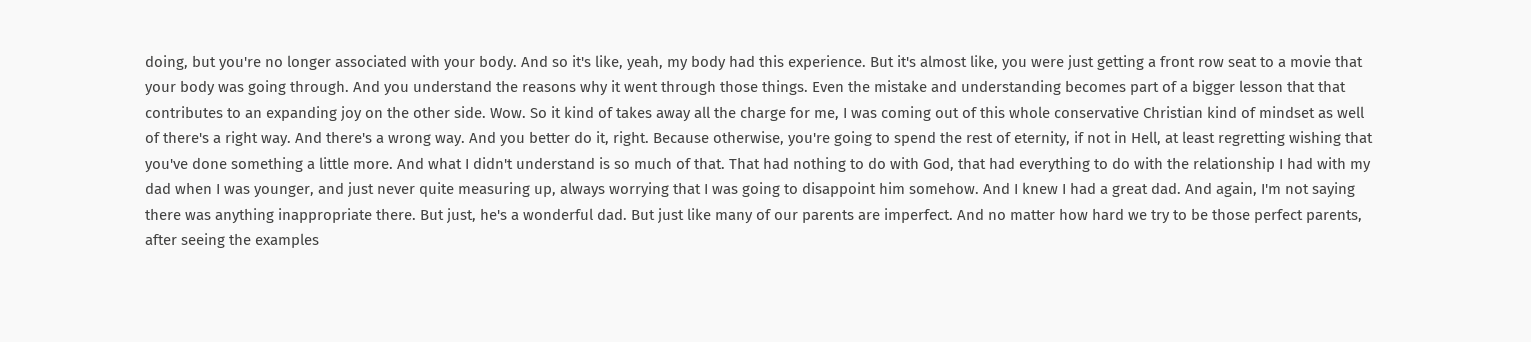doing, but you're no longer associated with your body. And so it's like, yeah, my body had this experience. But it's almost like, you were just getting a front row seat to a movie that your body was going through. And you understand the reasons why it went through those things. Even the mistake and understanding becomes part of a bigger lesson that that contributes to an expanding joy on the other side. Wow. So it kind of takes away all the charge for me, I was coming out of this whole conservative Christian kind of mindset as well of there's a right way. And there's a wrong way. And you better do it, right. Because otherwise, you're going to spend the rest of eternity, if not in Hell, at least regretting wishing that you've done something a little more. And what I didn't understand is so much of that. That had nothing to do with God, that had everything to do with the relationship I had with my dad when I was younger, and just never quite measuring up, always worrying that I was going to disappoint him somehow. And I knew I had a great dad. And again, I'm not saying there was anything inappropriate there. But just, he's a wonderful dad. But just like many of our parents are imperfect. And no matter how hard we try to be those perfect parents, after seeing the examples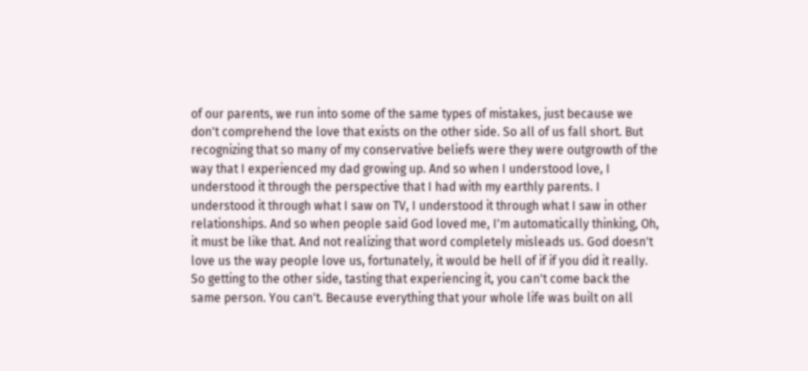of our parents, we run into some of the same types of mistakes, just because we don't comprehend the love that exists on the other side. So all of us fall short. But recognizing that so many of my conservative beliefs were they were outgrowth of the way that I experienced my dad growing up. And so when I understood love, I understood it through the perspective that I had with my earthly parents. I understood it through what I saw on TV, I understood it through what I saw in other relationships. And so when people said God loved me, I'm automatically thinking, Oh, it must be like that. And not realizing that word completely misleads us. God doesn't love us the way people love us, fortunately, it would be hell of if if you did it really. So getting to the other side, tasting that experiencing it, you can't come back the same person. You can't. Because everything that your whole life was built on all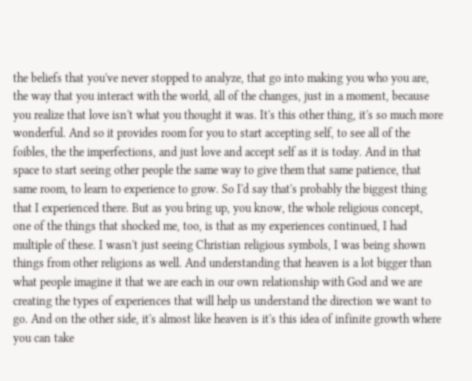the beliefs that you've never stopped to analyze, that go into making you who you are, the way that you interact with the world, all of the changes, just in a moment, because you realize that love isn't what you thought it was. It's this other thing, it's so much more wonderful. And so it provides room for you to start accepting self, to see all of the foibles, the the imperfections, and just love and accept self as it is today. And in that space to start seeing other people the same way to give them that same patience, that same room, to learn to experience to grow. So I'd say that's probably the biggest thing that I experienced there. But as you bring up, you know, the whole religious concept, one of the things that shocked me, too, is that as my experiences continued, I had multiple of these. I wasn't just seeing Christian religious symbols, I was being shown things from other religions as well. And understanding that heaven is a lot bigger than what people imagine it that we are each in our own relationship with God and we are creating the types of experiences that will help us understand the direction we want to go. And on the other side, it's almost like heaven is it's this idea of infinite growth where you can take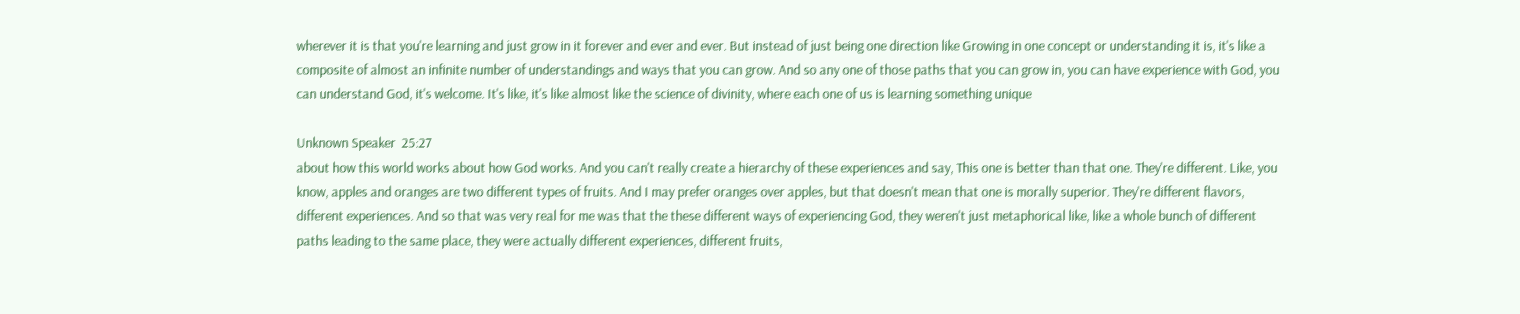wherever it is that you're learning and just grow in it forever and ever and ever. But instead of just being one direction like Growing in one concept or understanding it is, it's like a composite of almost an infinite number of understandings and ways that you can grow. And so any one of those paths that you can grow in, you can have experience with God, you can understand God, it's welcome. It's like, it's like almost like the science of divinity, where each one of us is learning something unique

Unknown Speaker  25:27
about how this world works about how God works. And you can't really create a hierarchy of these experiences and say, This one is better than that one. They're different. Like, you know, apples and oranges are two different types of fruits. And I may prefer oranges over apples, but that doesn't mean that one is morally superior. They're different flavors, different experiences. And so that was very real for me was that the these different ways of experiencing God, they weren't just metaphorical like, like a whole bunch of different paths leading to the same place, they were actually different experiences, different fruits,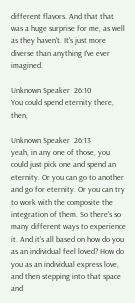different flavors. And that that was a huge surprise for me, as well as they haven't. It's just more diverse than anything I've ever imagined.

Unknown Speaker  26:10
You could spend eternity there, then,

Unknown Speaker  26:13
yeah, in any one of those, you could just pick one and spend an eternity. Or you can go to another and go for eternity. Or you can try to work with the composite the integration of them. So there's so many different ways to experience it. And it's all based on how do you as an individual feel loved? How do you as an individual express love, and then stepping into that space and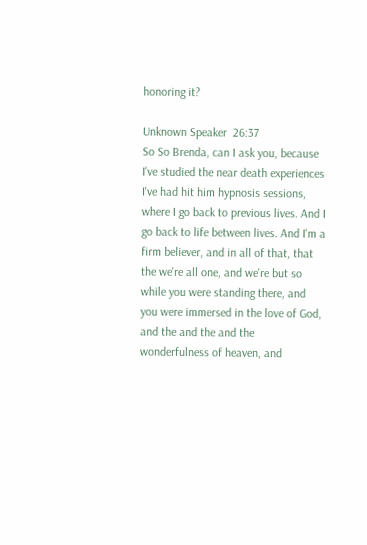honoring it?

Unknown Speaker  26:37
So So Brenda, can I ask you, because I've studied the near death experiences I've had hit him hypnosis sessions, where I go back to previous lives. And I go back to life between lives. And I'm a firm believer, and in all of that, that the we're all one, and we're but so while you were standing there, and you were immersed in the love of God, and the and the and the wonderfulness of heaven, and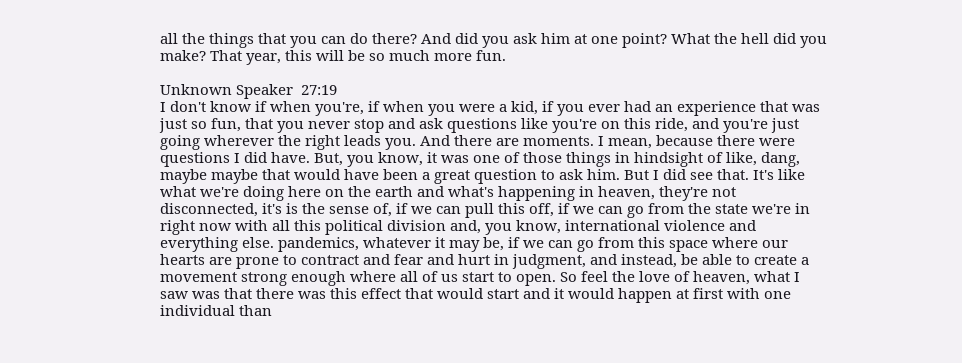all the things that you can do there? And did you ask him at one point? What the hell did you make? That year, this will be so much more fun.

Unknown Speaker  27:19
I don't know if when you're, if when you were a kid, if you ever had an experience that was just so fun, that you never stop and ask questions like you're on this ride, and you're just going wherever the right leads you. And there are moments. I mean, because there were questions I did have. But, you know, it was one of those things in hindsight of like, dang, maybe maybe that would have been a great question to ask him. But I did see that. It's like what we're doing here on the earth and what's happening in heaven, they're not disconnected, it's is the sense of, if we can pull this off, if we can go from the state we're in right now with all this political division and, you know, international violence and everything else. pandemics, whatever it may be, if we can go from this space where our hearts are prone to contract and fear and hurt in judgment, and instead, be able to create a movement strong enough where all of us start to open. So feel the love of heaven, what I saw was that there was this effect that would start and it would happen at first with one individual than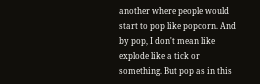another where people would start to pop like popcorn. And by pop, I don't mean like explode like a tick or something. But pop as in this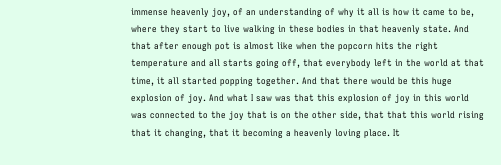immense heavenly joy, of an understanding of why it all is how it came to be, where they start to live walking in these bodies in that heavenly state. And that after enough pot is almost like when the popcorn hits the right temperature and all starts going off, that everybody left in the world at that time, it all started popping together. And that there would be this huge explosion of joy. And what I saw was that this explosion of joy in this world was connected to the joy that is on the other side, that that this world rising that it changing, that it becoming a heavenly loving place. It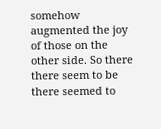somehow augmented the joy of those on the other side. So there there seem to be there seemed to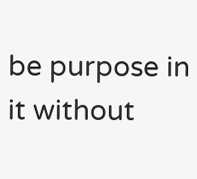be purpose in it without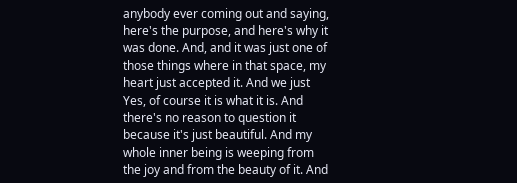anybody ever coming out and saying, here's the purpose, and here's why it was done. And, and it was just one of those things where in that space, my heart just accepted it. And we just Yes, of course it is what it is. And there's no reason to question it because it's just beautiful. And my whole inner being is weeping from the joy and from the beauty of it. And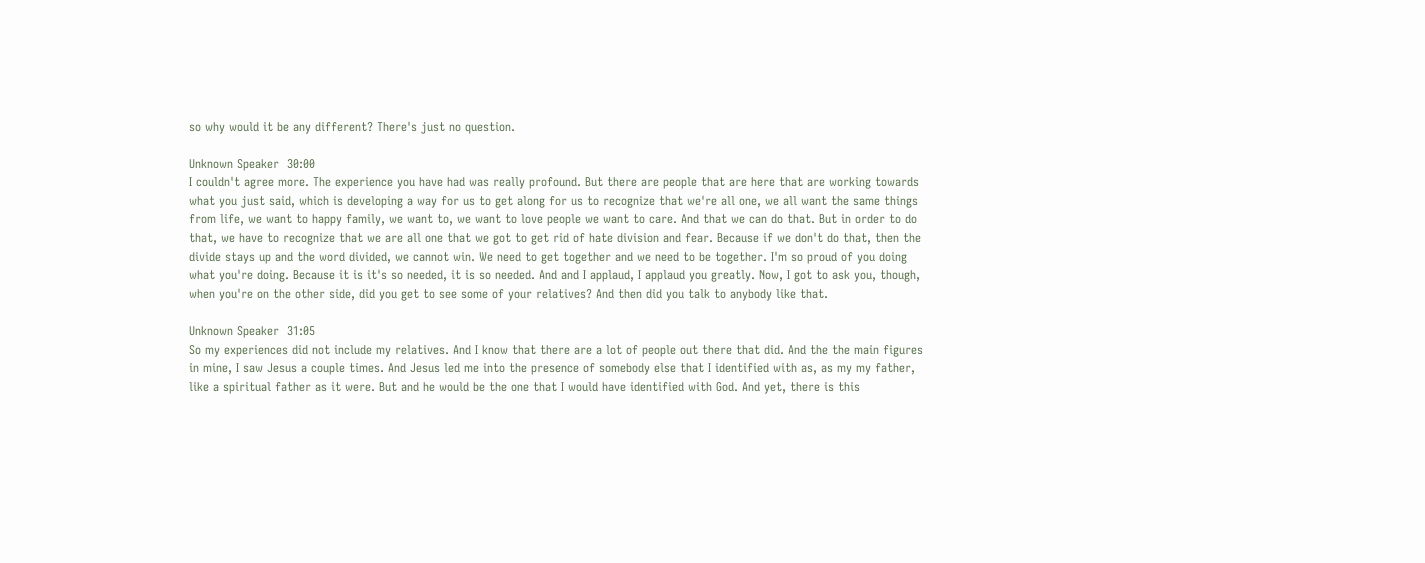so why would it be any different? There's just no question.

Unknown Speaker  30:00
I couldn't agree more. The experience you have had was really profound. But there are people that are here that are working towards what you just said, which is developing a way for us to get along for us to recognize that we're all one, we all want the same things from life, we want to happy family, we want to, we want to love people we want to care. And that we can do that. But in order to do that, we have to recognize that we are all one that we got to get rid of hate division and fear. Because if we don't do that, then the divide stays up and the word divided, we cannot win. We need to get together and we need to be together. I'm so proud of you doing what you're doing. Because it is it's so needed, it is so needed. And and I applaud, I applaud you greatly. Now, I got to ask you, though, when you're on the other side, did you get to see some of your relatives? And then did you talk to anybody like that.

Unknown Speaker  31:05
So my experiences did not include my relatives. And I know that there are a lot of people out there that did. And the the main figures in mine, I saw Jesus a couple times. And Jesus led me into the presence of somebody else that I identified with as, as my my father, like a spiritual father as it were. But and he would be the one that I would have identified with God. And yet, there is this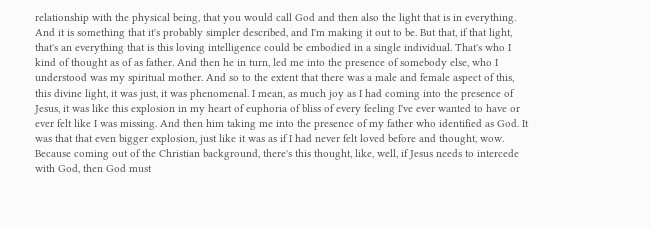relationship with the physical being, that you would call God and then also the light that is in everything. And it is something that it's probably simpler described, and I'm making it out to be. But that, if that light, that's an everything that is this loving intelligence could be embodied in a single individual. That's who I kind of thought as of as father. And then he in turn, led me into the presence of somebody else, who I understood was my spiritual mother. And so to the extent that there was a male and female aspect of this, this divine light, it was just, it was phenomenal. I mean, as much joy as I had coming into the presence of Jesus, it was like this explosion in my heart of euphoria of bliss of every feeling I've ever wanted to have or ever felt like I was missing. And then him taking me into the presence of my father who identified as God. It was that that even bigger explosion, just like it was as if I had never felt loved before and thought, wow. Because coming out of the Christian background, there's this thought, like, well, if Jesus needs to intercede with God, then God must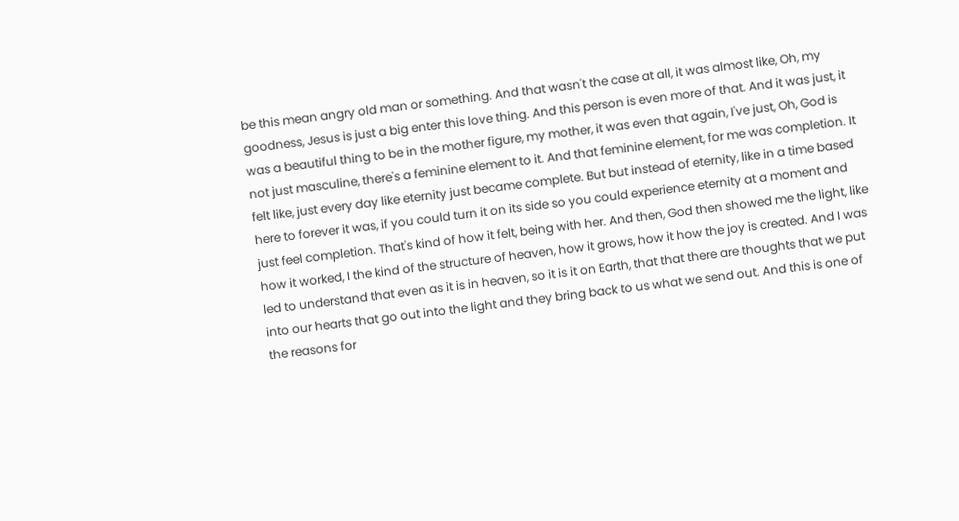be this mean angry old man or something. And that wasn't the case at all, it was almost like, Oh, my goodness, Jesus is just a big enter this love thing. And this person is even more of that. And it was just, it was a beautiful thing to be in the mother figure, my mother, it was even that again, I've just, Oh, God is not just masculine, there's a feminine element to it. And that feminine element, for me was completion. It felt like, just every day like eternity just became complete. But but instead of eternity, like in a time based here to forever it was, if you could turn it on its side so you could experience eternity at a moment and just feel completion. That's kind of how it felt, being with her. And then, God then showed me the light, like how it worked, I the kind of the structure of heaven, how it grows, how it how the joy is created. And I was led to understand that even as it is in heaven, so it is it on Earth, that that there are thoughts that we put into our hearts that go out into the light and they bring back to us what we send out. And this is one of the reasons for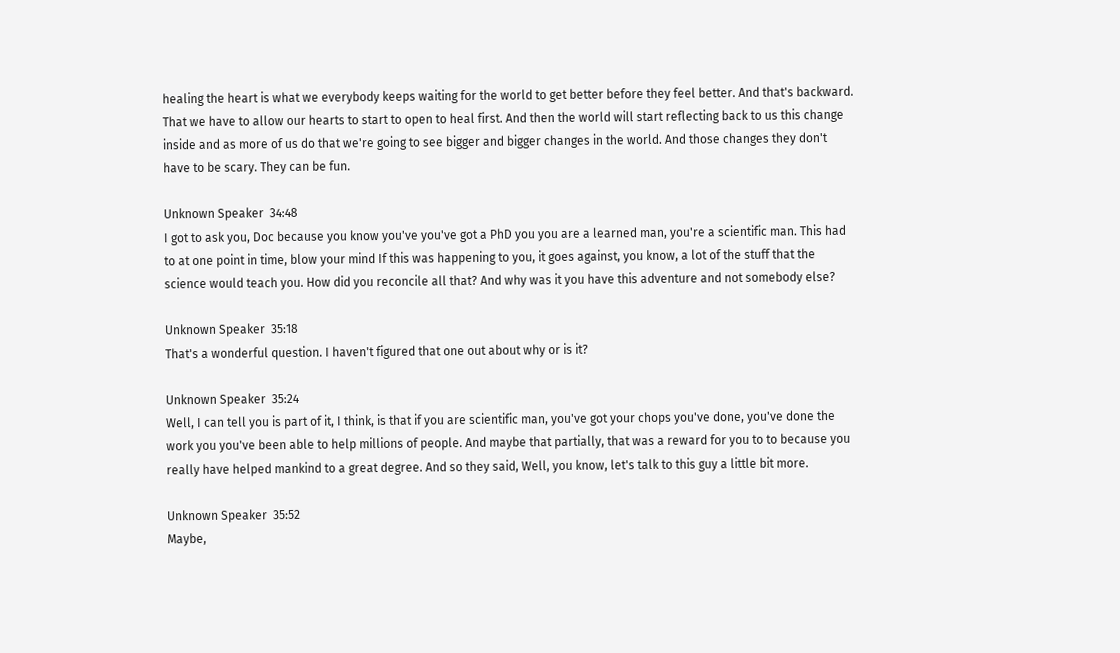healing the heart is what we everybody keeps waiting for the world to get better before they feel better. And that's backward. That we have to allow our hearts to start to open to heal first. And then the world will start reflecting back to us this change inside and as more of us do that we're going to see bigger and bigger changes in the world. And those changes they don't have to be scary. They can be fun.

Unknown Speaker  34:48
I got to ask you, Doc because you know you've you've got a PhD you you are a learned man, you're a scientific man. This had to at one point in time, blow your mind If this was happening to you, it goes against, you know, a lot of the stuff that the science would teach you. How did you reconcile all that? And why was it you have this adventure and not somebody else?

Unknown Speaker  35:18
That's a wonderful question. I haven't figured that one out about why or is it?

Unknown Speaker  35:24
Well, I can tell you is part of it, I think, is that if you are scientific man, you've got your chops you've done, you've done the work you you've been able to help millions of people. And maybe that partially, that was a reward for you to to because you really have helped mankind to a great degree. And so they said, Well, you know, let's talk to this guy a little bit more.

Unknown Speaker  35:52
Maybe,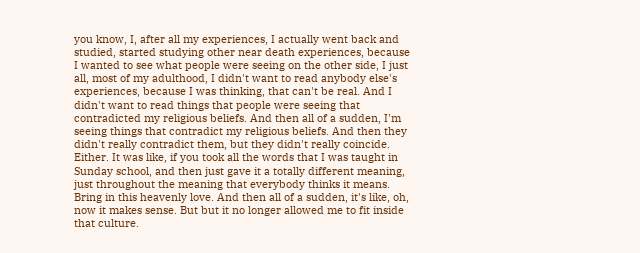you know, I, after all my experiences, I actually went back and studied, started studying other near death experiences, because I wanted to see what people were seeing on the other side, I just all, most of my adulthood, I didn't want to read anybody else's experiences, because I was thinking, that can't be real. And I didn't want to read things that people were seeing that contradicted my religious beliefs. And then all of a sudden, I'm seeing things that contradict my religious beliefs. And then they didn't really contradict them, but they didn't really coincide. Either. It was like, if you took all the words that I was taught in Sunday school, and then just gave it a totally different meaning, just throughout the meaning that everybody thinks it means. Bring in this heavenly love. And then all of a sudden, it's like, oh, now it makes sense. But but it no longer allowed me to fit inside that culture.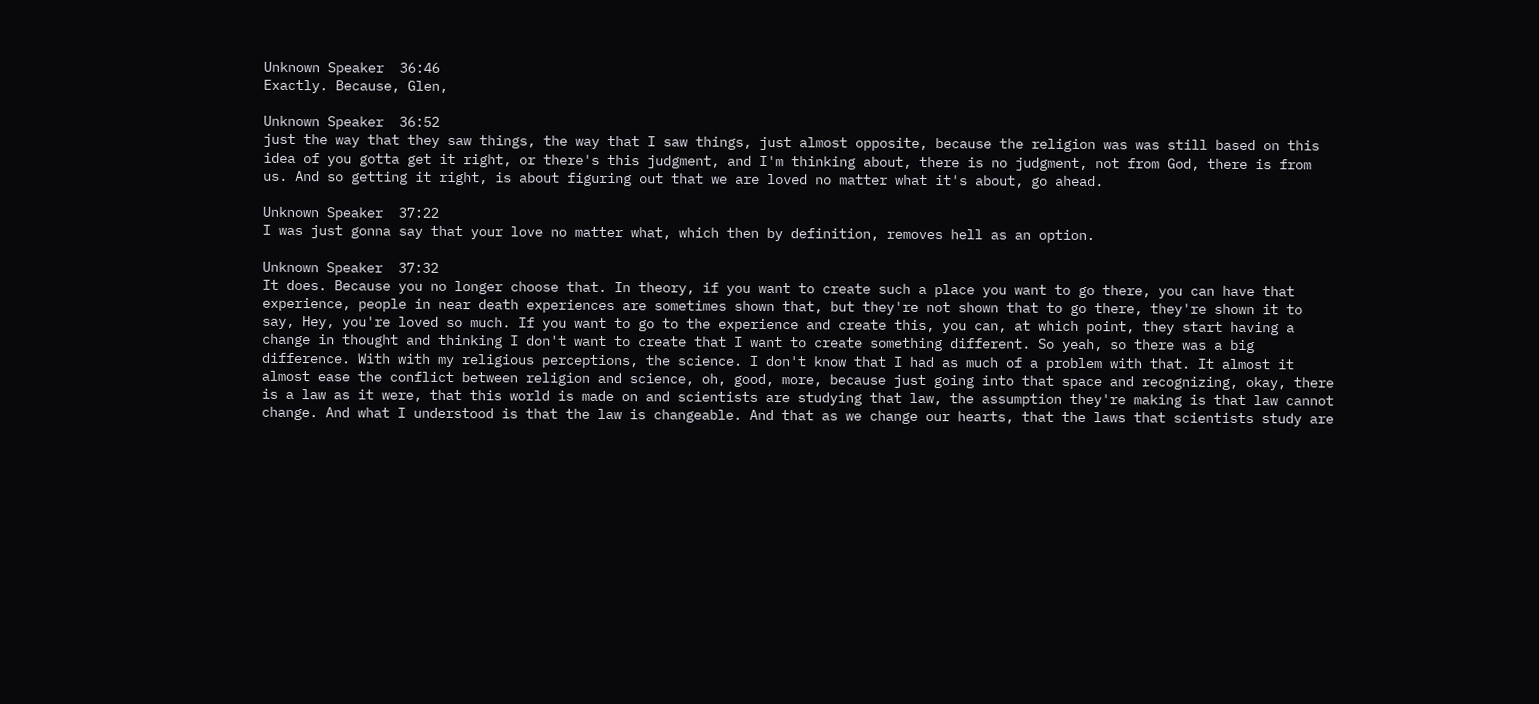Unknown Speaker  36:46
Exactly. Because, Glen,

Unknown Speaker  36:52
just the way that they saw things, the way that I saw things, just almost opposite, because the religion was was still based on this idea of you gotta get it right, or there's this judgment, and I'm thinking about, there is no judgment, not from God, there is from us. And so getting it right, is about figuring out that we are loved no matter what it's about, go ahead.

Unknown Speaker  37:22
I was just gonna say that your love no matter what, which then by definition, removes hell as an option.

Unknown Speaker  37:32
It does. Because you no longer choose that. In theory, if you want to create such a place you want to go there, you can have that experience, people in near death experiences are sometimes shown that, but they're not shown that to go there, they're shown it to say, Hey, you're loved so much. If you want to go to the experience and create this, you can, at which point, they start having a change in thought and thinking I don't want to create that I want to create something different. So yeah, so there was a big difference. With with my religious perceptions, the science. I don't know that I had as much of a problem with that. It almost it almost ease the conflict between religion and science, oh, good, more, because just going into that space and recognizing, okay, there is a law as it were, that this world is made on and scientists are studying that law, the assumption they're making is that law cannot change. And what I understood is that the law is changeable. And that as we change our hearts, that the laws that scientists study are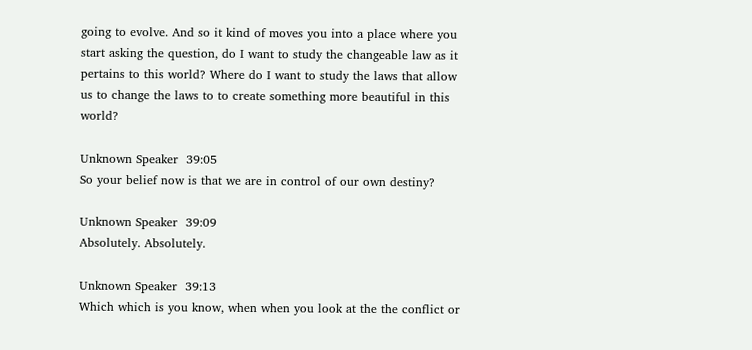going to evolve. And so it kind of moves you into a place where you start asking the question, do I want to study the changeable law as it pertains to this world? Where do I want to study the laws that allow us to change the laws to to create something more beautiful in this world?

Unknown Speaker  39:05
So your belief now is that we are in control of our own destiny?

Unknown Speaker  39:09
Absolutely. Absolutely.

Unknown Speaker  39:13
Which which is you know, when when you look at the the conflict or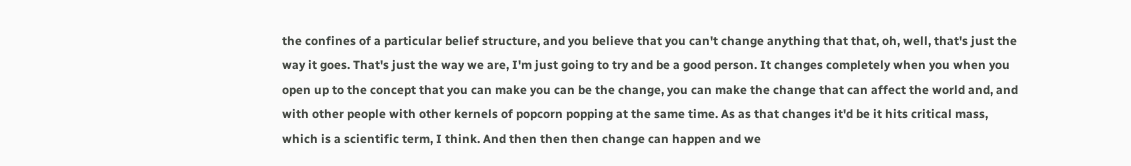the confines of a particular belief structure, and you believe that you can't change anything that that, oh, well, that's just the way it goes. That's just the way we are, I'm just going to try and be a good person. It changes completely when you when you open up to the concept that you can make you can be the change, you can make the change that can affect the world and, and with other people with other kernels of popcorn popping at the same time. As as that changes it'd be it hits critical mass, which is a scientific term, I think. And then then then change can happen and we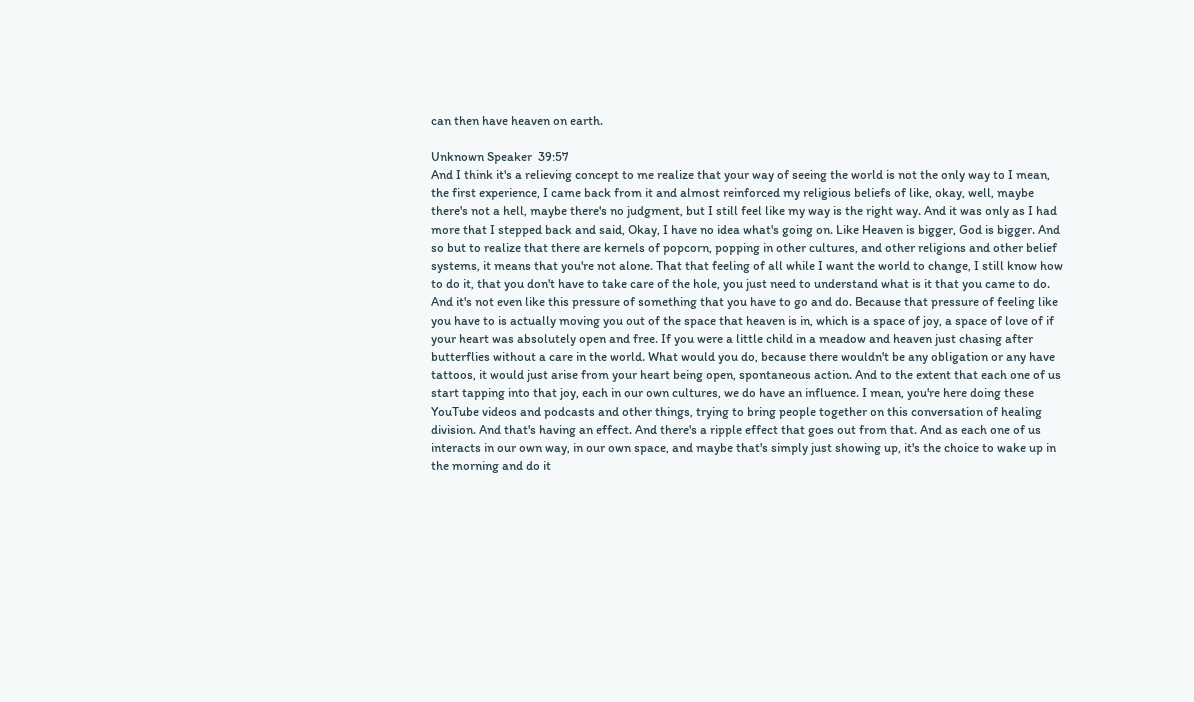can then have heaven on earth.

Unknown Speaker  39:57
And I think it's a relieving concept to me realize that your way of seeing the world is not the only way to I mean, the first experience, I came back from it and almost reinforced my religious beliefs of like, okay, well, maybe there's not a hell, maybe there's no judgment, but I still feel like my way is the right way. And it was only as I had more that I stepped back and said, Okay, I have no idea what's going on. Like Heaven is bigger, God is bigger. And so but to realize that there are kernels of popcorn, popping in other cultures, and other religions and other belief systems, it means that you're not alone. That that feeling of all while I want the world to change, I still know how to do it, that you don't have to take care of the hole, you just need to understand what is it that you came to do. And it's not even like this pressure of something that you have to go and do. Because that pressure of feeling like you have to is actually moving you out of the space that heaven is in, which is a space of joy, a space of love of if your heart was absolutely open and free. If you were a little child in a meadow and heaven just chasing after butterflies without a care in the world. What would you do, because there wouldn't be any obligation or any have tattoos, it would just arise from your heart being open, spontaneous action. And to the extent that each one of us start tapping into that joy, each in our own cultures, we do have an influence. I mean, you're here doing these YouTube videos and podcasts and other things, trying to bring people together on this conversation of healing division. And that's having an effect. And there's a ripple effect that goes out from that. And as each one of us interacts in our own way, in our own space, and maybe that's simply just showing up, it's the choice to wake up in the morning and do it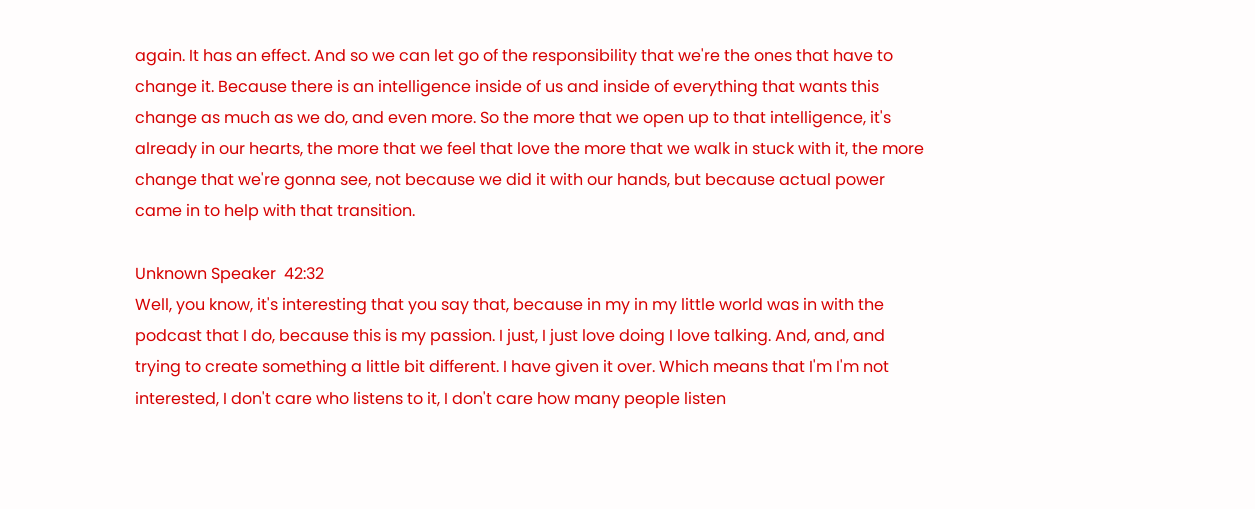again. It has an effect. And so we can let go of the responsibility that we're the ones that have to change it. Because there is an intelligence inside of us and inside of everything that wants this change as much as we do, and even more. So the more that we open up to that intelligence, it's already in our hearts, the more that we feel that love the more that we walk in stuck with it, the more change that we're gonna see, not because we did it with our hands, but because actual power came in to help with that transition.

Unknown Speaker  42:32
Well, you know, it's interesting that you say that, because in my in my little world was in with the podcast that I do, because this is my passion. I just, I just love doing I love talking. And, and, and trying to create something a little bit different. I have given it over. Which means that I'm I'm not interested, I don't care who listens to it, I don't care how many people listen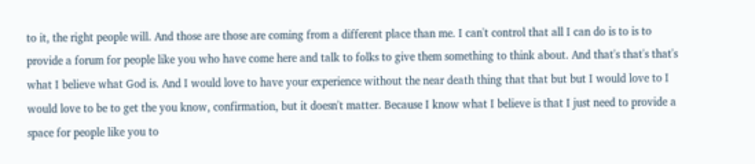to it, the right people will. And those are those are coming from a different place than me. I can't control that all I can do is to is to provide a forum for people like you who have come here and talk to folks to give them something to think about. And that's that's that's what I believe what God is. And I would love to have your experience without the near death thing that that but but I would love to I would love to be to get the you know, confirmation, but it doesn't matter. Because I know what I believe is that I just need to provide a space for people like you to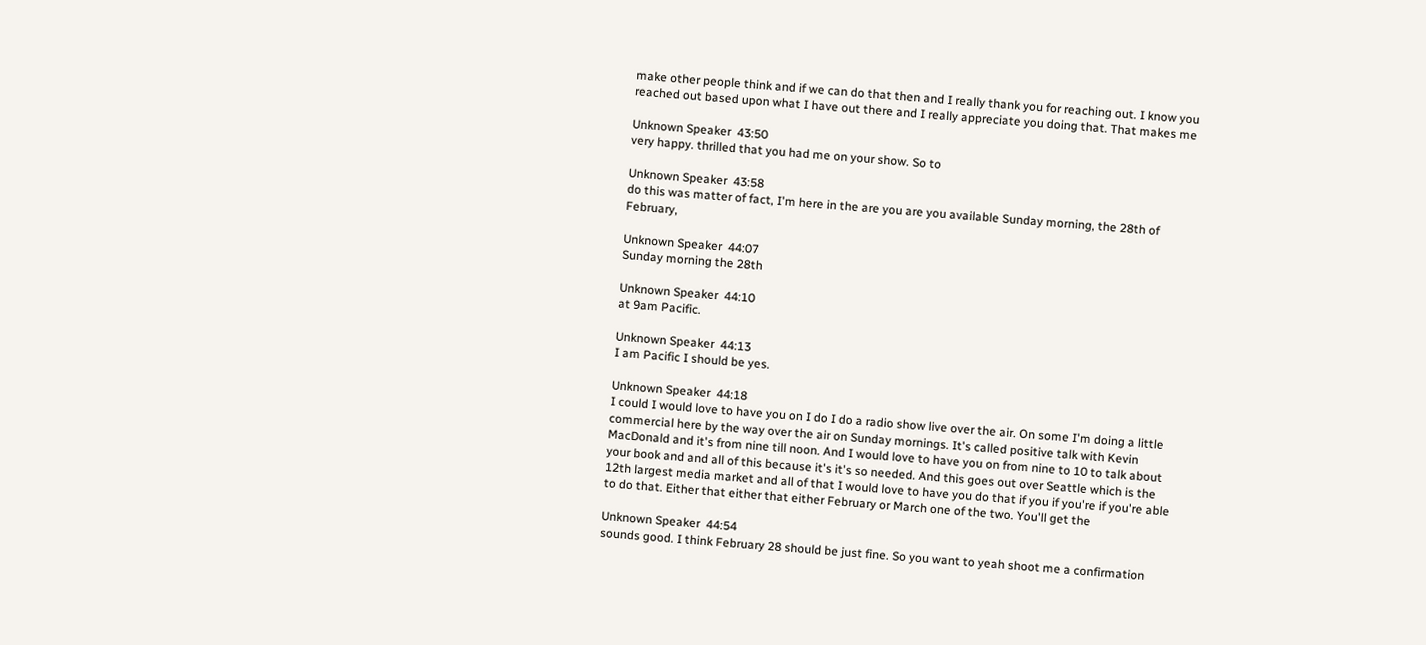make other people think and if we can do that then and I really thank you for reaching out. I know you reached out based upon what I have out there and I really appreciate you doing that. That makes me

Unknown Speaker  43:50
very happy. thrilled that you had me on your show. So to

Unknown Speaker  43:58
do this was matter of fact, I'm here in the are you are you available Sunday morning, the 28th of February,

Unknown Speaker  44:07
Sunday morning the 28th

Unknown Speaker  44:10
at 9am Pacific.

Unknown Speaker  44:13
I am Pacific I should be yes.

Unknown Speaker  44:18
I could I would love to have you on I do I do a radio show live over the air. On some I'm doing a little commercial here by the way over the air on Sunday mornings. It's called positive talk with Kevin MacDonald and it's from nine till noon. And I would love to have you on from nine to 10 to talk about your book and and all of this because it's it's so needed. And this goes out over Seattle which is the 12th largest media market and all of that I would love to have you do that if you if you're if you're able to do that. Either that either that either February or March one of the two. You'll get the

Unknown Speaker  44:54
sounds good. I think February 28 should be just fine. So you want to yeah shoot me a confirmation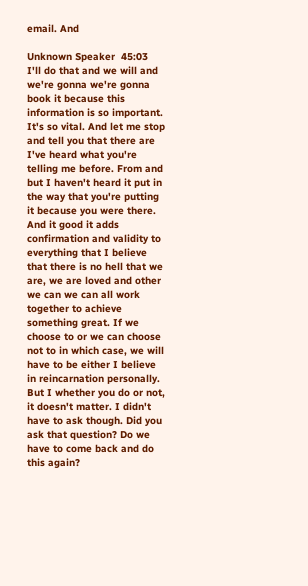email. And

Unknown Speaker  45:03
I'll do that and we will and we're gonna we're gonna book it because this information is so important. It's so vital. And let me stop and tell you that there are I've heard what you're telling me before. From and but I haven't heard it put in the way that you're putting it because you were there. And it good it adds confirmation and validity to everything that I believe that there is no hell that we are, we are loved and other we can we can all work together to achieve something great. If we choose to or we can choose not to in which case, we will have to be either I believe in reincarnation personally. But I whether you do or not, it doesn't matter. I didn't have to ask though. Did you ask that question? Do we have to come back and do this again?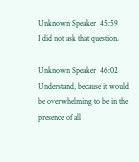Unknown Speaker  45:59
I did not ask that question.

Unknown Speaker  46:02
Understand, because it would be overwhelming to be in the presence of all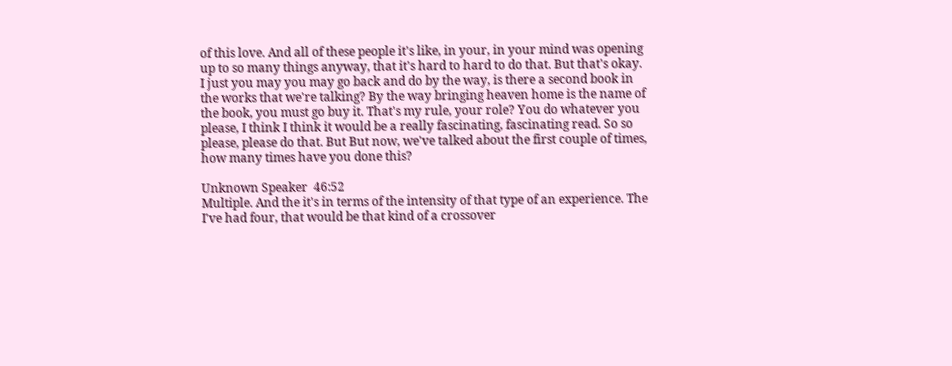of this love. And all of these people it's like, in your, in your mind was opening up to so many things anyway, that it's hard to hard to do that. But that's okay. I just you may you may go back and do by the way, is there a second book in the works that we're talking? By the way bringing heaven home is the name of the book, you must go buy it. That's my rule, your role? You do whatever you please, I think I think it would be a really fascinating, fascinating read. So so please, please do that. But But now, we've talked about the first couple of times, how many times have you done this?

Unknown Speaker  46:52
Multiple. And the it's in terms of the intensity of that type of an experience. The I've had four, that would be that kind of a crossover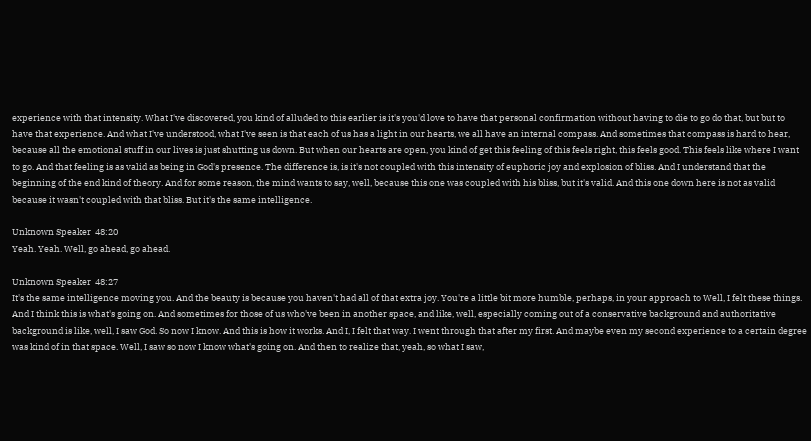experience with that intensity. What I've discovered, you kind of alluded to this earlier is it's you'd love to have that personal confirmation without having to die to go do that, but but to have that experience. And what I've understood, what I've seen is that each of us has a light in our hearts, we all have an internal compass. And sometimes that compass is hard to hear, because all the emotional stuff in our lives is just shutting us down. But when our hearts are open, you kind of get this feeling of this feels right, this feels good. This feels like where I want to go. And that feeling is as valid as being in God's presence. The difference is, is it's not coupled with this intensity of euphoric joy and explosion of bliss. And I understand that the beginning of the end kind of theory. And for some reason, the mind wants to say, well, because this one was coupled with his bliss, but it's valid. And this one down here is not as valid because it wasn't coupled with that bliss. But it's the same intelligence.

Unknown Speaker  48:20
Yeah. Yeah. Well, go ahead, go ahead.

Unknown Speaker  48:27
It's the same intelligence moving you. And the beauty is because you haven't had all of that extra joy. You're a little bit more humble, perhaps, in your approach to Well, I felt these things. And I think this is what's going on. And sometimes for those of us who've been in another space, and like, well, especially coming out of a conservative background and authoritative background is like, well, I saw God. So now I know. And this is how it works. And I, I felt that way. I went through that after my first. And maybe even my second experience to a certain degree was kind of in that space. Well, I saw so now I know what's going on. And then to realize that, yeah, so what I saw,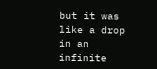but it was like a drop in an infinite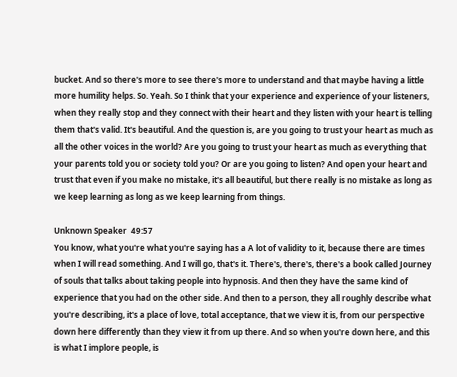bucket. And so there's more to see there's more to understand and that maybe having a little more humility helps. So. Yeah. So I think that your experience and experience of your listeners, when they really stop and they connect with their heart and they listen with your heart is telling them that's valid. It's beautiful. And the question is, are you going to trust your heart as much as all the other voices in the world? Are you going to trust your heart as much as everything that your parents told you or society told you? Or are you going to listen? And open your heart and trust that even if you make no mistake, it's all beautiful, but there really is no mistake as long as we keep learning as long as we keep learning from things.

Unknown Speaker  49:57
You know, what you're what you're saying has a A lot of validity to it, because there are times when I will read something. And I will go, that's it. There's, there's, there's a book called Journey of souls that talks about taking people into hypnosis. And then they have the same kind of experience that you had on the other side. And then to a person, they all roughly describe what you're describing, it's a place of love, total acceptance, that we view it is, from our perspective down here differently than they view it from up there. And so when you're down here, and this is what I implore people, is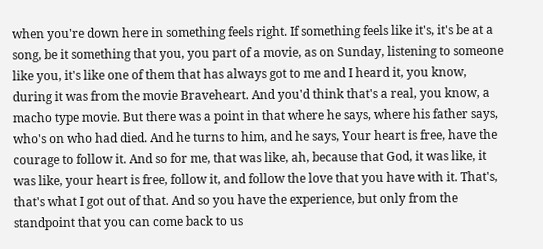when you're down here in something feels right. If something feels like it's, it's be at a song, be it something that you, you part of a movie, as on Sunday, listening to someone like you, it's like one of them that has always got to me and I heard it, you know, during it was from the movie Braveheart. And you'd think that's a real, you know, a macho type movie. But there was a point in that where he says, where his father says, who's on who had died. And he turns to him, and he says, Your heart is free, have the courage to follow it. And so for me, that was like, ah, because that God, it was like, it was like, your heart is free, follow it, and follow the love that you have with it. That's, that's what I got out of that. And so you have the experience, but only from the standpoint that you can come back to us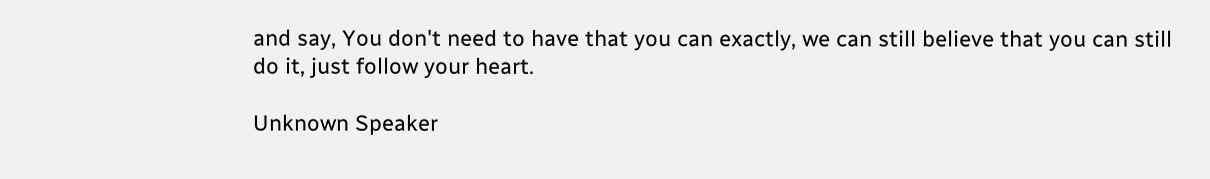and say, You don't need to have that you can exactly, we can still believe that you can still do it, just follow your heart.

Unknown Speaker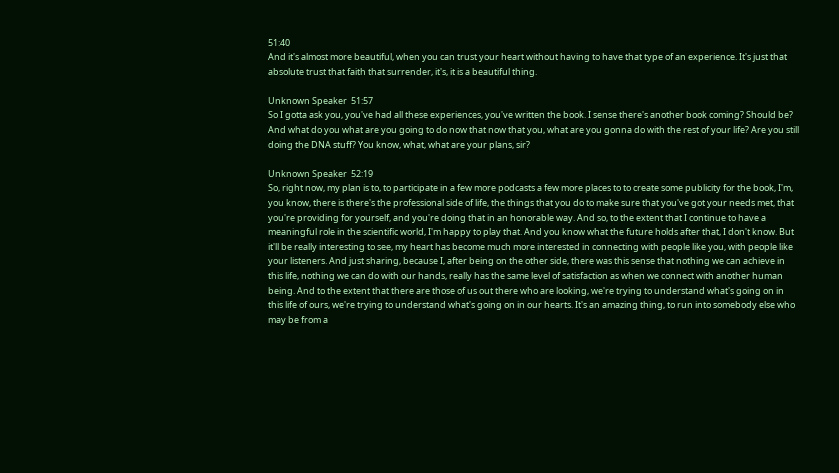51:40
And it's almost more beautiful, when you can trust your heart without having to have that type of an experience. It's just that absolute trust that faith that surrender, it's, it is a beautiful thing.

Unknown Speaker  51:57
So I gotta ask you, you've had all these experiences, you've written the book. I sense there's another book coming? Should be? And what do you what are you going to do now that now that you, what are you gonna do with the rest of your life? Are you still doing the DNA stuff? You know, what, what are your plans, sir?

Unknown Speaker  52:19
So, right now, my plan is to, to participate in a few more podcasts a few more places to to create some publicity for the book, I'm, you know, there is there's the professional side of life, the things that you do to make sure that you've got your needs met, that you're providing for yourself, and you're doing that in an honorable way. And so, to the extent that I continue to have a meaningful role in the scientific world, I'm happy to play that. And you know what the future holds after that, I don't know. But it'll be really interesting to see, my heart has become much more interested in connecting with people like you, with people like your listeners. And just sharing, because I, after being on the other side, there was this sense that nothing we can achieve in this life, nothing we can do with our hands, really has the same level of satisfaction as when we connect with another human being. And to the extent that there are those of us out there who are looking, we're trying to understand what's going on in this life of ours, we're trying to understand what's going on in our hearts. It's an amazing thing, to run into somebody else who may be from a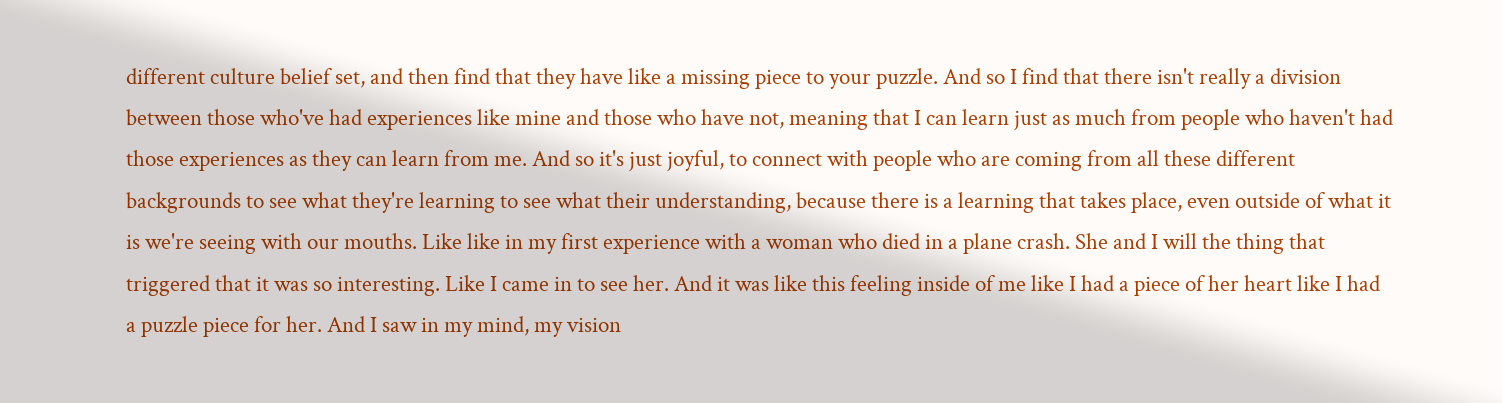different culture belief set, and then find that they have like a missing piece to your puzzle. And so I find that there isn't really a division between those who've had experiences like mine and those who have not, meaning that I can learn just as much from people who haven't had those experiences as they can learn from me. And so it's just joyful, to connect with people who are coming from all these different backgrounds to see what they're learning to see what their understanding, because there is a learning that takes place, even outside of what it is we're seeing with our mouths. Like like in my first experience with a woman who died in a plane crash. She and I will the thing that triggered that it was so interesting. Like I came in to see her. And it was like this feeling inside of me like I had a piece of her heart like I had a puzzle piece for her. And I saw in my mind, my vision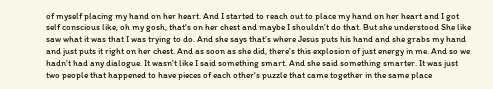of myself placing my hand on her heart. And I started to reach out to place my hand on her heart and I got self conscious like, oh my gosh, that's on her chest and maybe I shouldn't do that. But she understood She like saw what it was that I was trying to do. And she says that's where Jesus puts his hand and she grabs my hand and just puts it right on her chest. And as soon as she did, there's this explosion of just energy in me. And so we hadn't had any dialogue. It wasn't like I said something smart. And she said something smarter. It was just two people that happened to have pieces of each other's puzzle that came together in the same place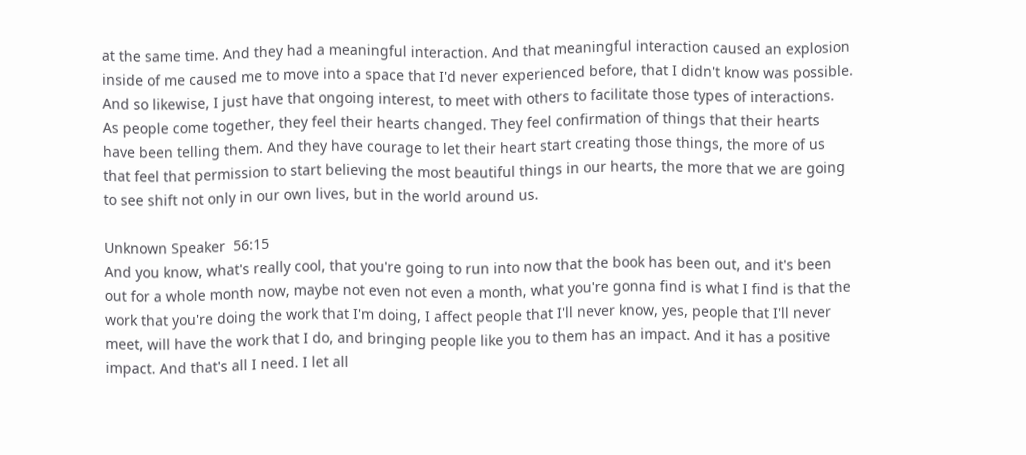at the same time. And they had a meaningful interaction. And that meaningful interaction caused an explosion inside of me caused me to move into a space that I'd never experienced before, that I didn't know was possible. And so likewise, I just have that ongoing interest, to meet with others to facilitate those types of interactions. As people come together, they feel their hearts changed. They feel confirmation of things that their hearts have been telling them. And they have courage to let their heart start creating those things, the more of us that feel that permission to start believing the most beautiful things in our hearts, the more that we are going to see shift not only in our own lives, but in the world around us.

Unknown Speaker  56:15
And you know, what's really cool, that you're going to run into now that the book has been out, and it's been out for a whole month now, maybe not even not even a month, what you're gonna find is what I find is that the work that you're doing the work that I'm doing, I affect people that I'll never know, yes, people that I'll never meet, will have the work that I do, and bringing people like you to them has an impact. And it has a positive impact. And that's all I need. I let all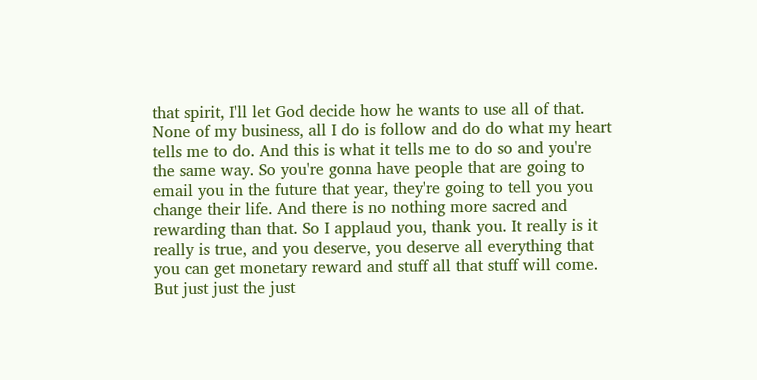that spirit, I'll let God decide how he wants to use all of that. None of my business, all I do is follow and do do what my heart tells me to do. And this is what it tells me to do so and you're the same way. So you're gonna have people that are going to email you in the future that year, they're going to tell you you change their life. And there is no nothing more sacred and rewarding than that. So I applaud you, thank you. It really is it really is true, and you deserve, you deserve all everything that you can get monetary reward and stuff all that stuff will come. But just just the just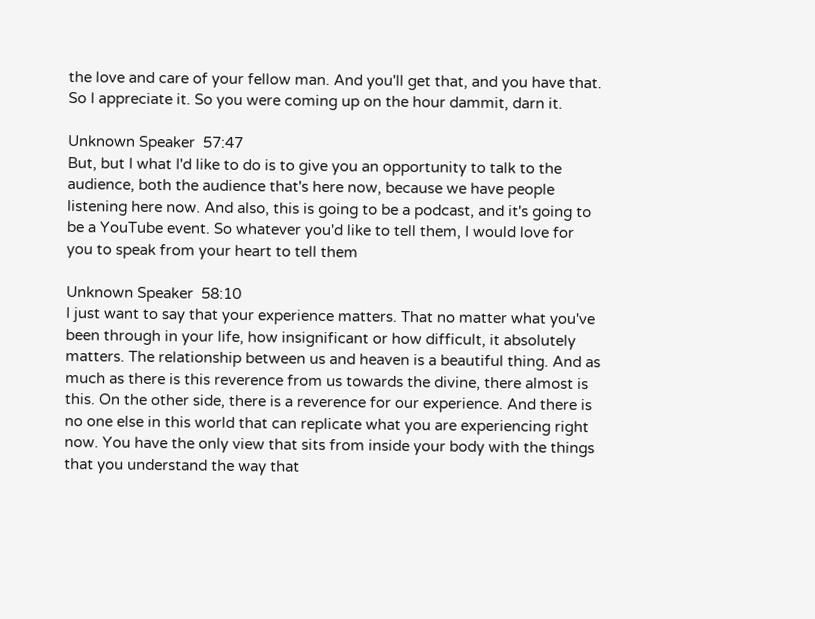the love and care of your fellow man. And you'll get that, and you have that. So I appreciate it. So you were coming up on the hour dammit, darn it.

Unknown Speaker  57:47
But, but I what I'd like to do is to give you an opportunity to talk to the audience, both the audience that's here now, because we have people listening here now. And also, this is going to be a podcast, and it's going to be a YouTube event. So whatever you'd like to tell them, I would love for you to speak from your heart to tell them

Unknown Speaker  58:10
I just want to say that your experience matters. That no matter what you've been through in your life, how insignificant or how difficult, it absolutely matters. The relationship between us and heaven is a beautiful thing. And as much as there is this reverence from us towards the divine, there almost is this. On the other side, there is a reverence for our experience. And there is no one else in this world that can replicate what you are experiencing right now. You have the only view that sits from inside your body with the things that you understand the way that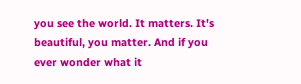you see the world. It matters. It's beautiful, you matter. And if you ever wonder what it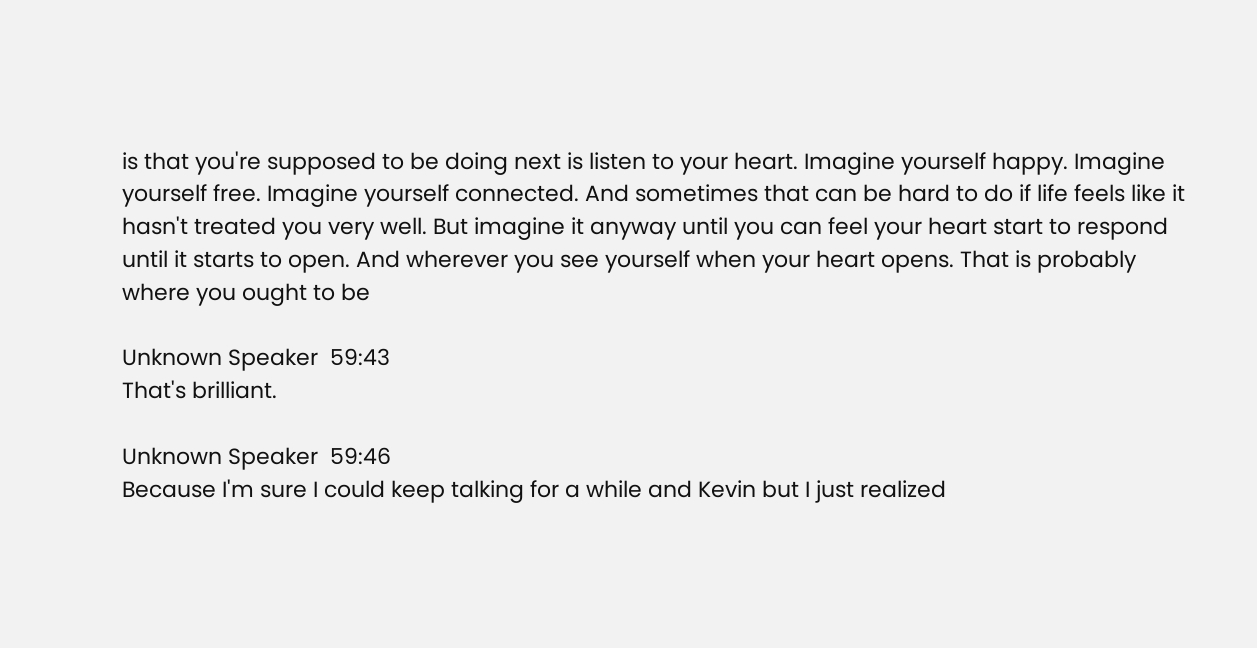is that you're supposed to be doing next is listen to your heart. Imagine yourself happy. Imagine yourself free. Imagine yourself connected. And sometimes that can be hard to do if life feels like it hasn't treated you very well. But imagine it anyway until you can feel your heart start to respond until it starts to open. And wherever you see yourself when your heart opens. That is probably where you ought to be

Unknown Speaker  59:43
That's brilliant.

Unknown Speaker  59:46
Because I'm sure I could keep talking for a while and Kevin but I just realized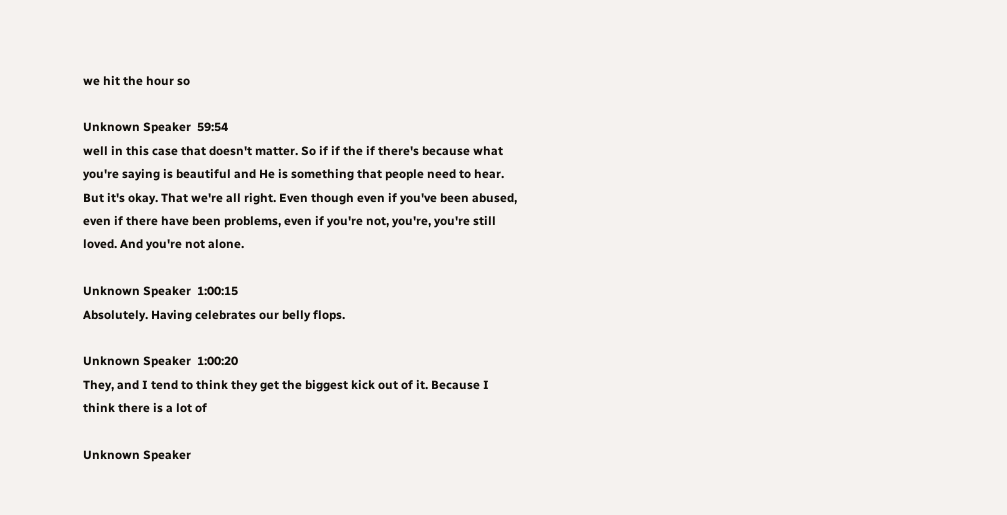we hit the hour so

Unknown Speaker  59:54
well in this case that doesn't matter. So if if the if there's because what you're saying is beautiful and He is something that people need to hear. But it's okay. That we're all right. Even though even if you've been abused, even if there have been problems, even if you're not, you're, you're still loved. And you're not alone.

Unknown Speaker  1:00:15
Absolutely. Having celebrates our belly flops.

Unknown Speaker  1:00:20
They, and I tend to think they get the biggest kick out of it. Because I think there is a lot of

Unknown Speaker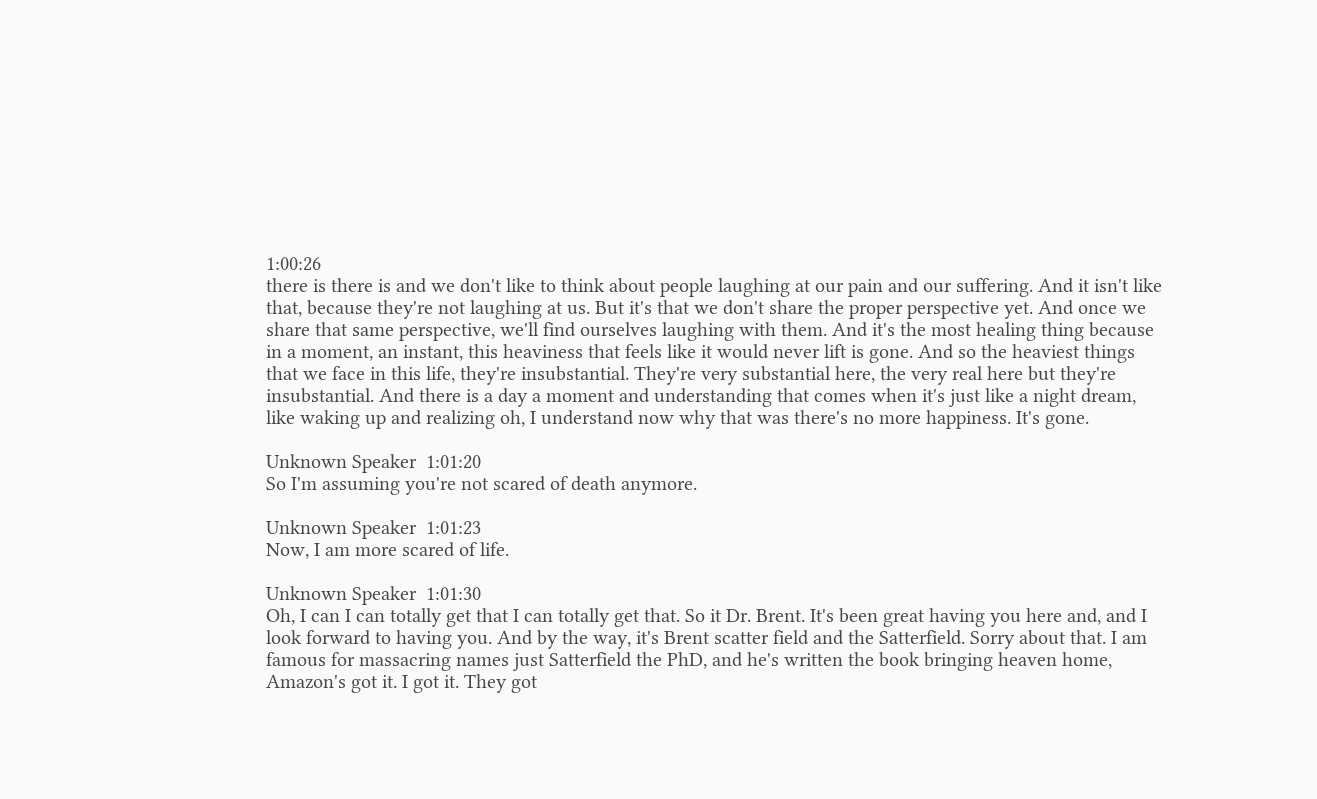1:00:26
there is there is and we don't like to think about people laughing at our pain and our suffering. And it isn't like that, because they're not laughing at us. But it's that we don't share the proper perspective yet. And once we share that same perspective, we'll find ourselves laughing with them. And it's the most healing thing because in a moment, an instant, this heaviness that feels like it would never lift is gone. And so the heaviest things that we face in this life, they're insubstantial. They're very substantial here, the very real here but they're insubstantial. And there is a day a moment and understanding that comes when it's just like a night dream, like waking up and realizing oh, I understand now why that was there's no more happiness. It's gone.

Unknown Speaker  1:01:20
So I'm assuming you're not scared of death anymore.

Unknown Speaker  1:01:23
Now, I am more scared of life.

Unknown Speaker  1:01:30
Oh, I can I can totally get that I can totally get that. So it Dr. Brent. It's been great having you here and, and I look forward to having you. And by the way, it's Brent scatter field and the Satterfield. Sorry about that. I am famous for massacring names just Satterfield the PhD, and he's written the book bringing heaven home, Amazon's got it. I got it. They got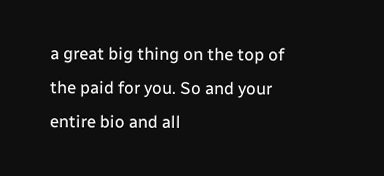a great big thing on the top of the paid for you. So and your entire bio and all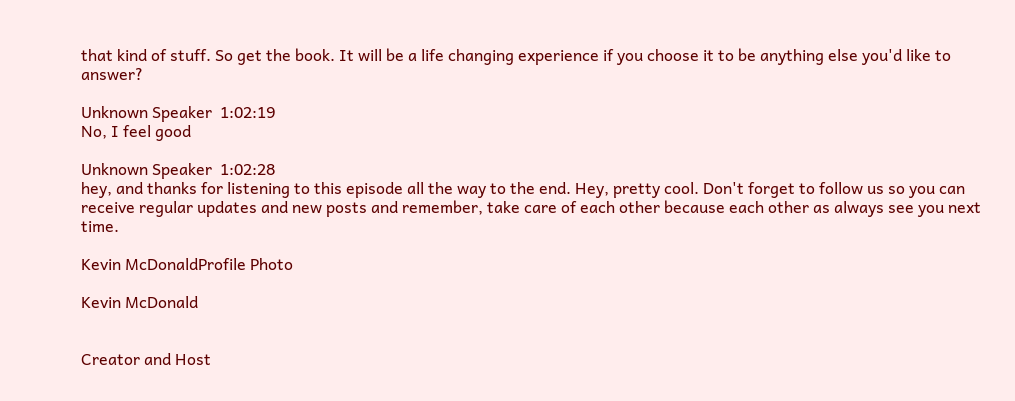that kind of stuff. So get the book. It will be a life changing experience if you choose it to be anything else you'd like to answer?

Unknown Speaker  1:02:19
No, I feel good

Unknown Speaker  1:02:28
hey, and thanks for listening to this episode all the way to the end. Hey, pretty cool. Don't forget to follow us so you can receive regular updates and new posts and remember, take care of each other because each other as always see you next time.

Kevin McDonaldProfile Photo

Kevin McDonald


Creator and Host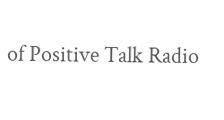of Positive Talk Radio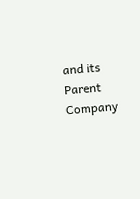and its Parent Company